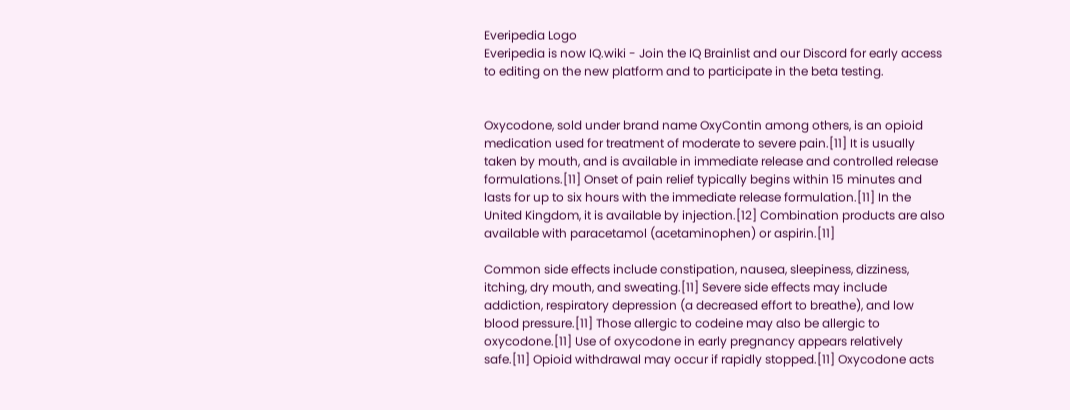Everipedia Logo
Everipedia is now IQ.wiki - Join the IQ Brainlist and our Discord for early access to editing on the new platform and to participate in the beta testing.


Oxycodone, sold under brand name OxyContin among others, is an opioid medication used for treatment of moderate to severe pain.[11] It is usually taken by mouth, and is available in immediate release and controlled release formulations.[11] Onset of pain relief typically begins within 15 minutes and lasts for up to six hours with the immediate release formulation.[11] In the United Kingdom, it is available by injection.[12] Combination products are also available with paracetamol (acetaminophen) or aspirin.[11]

Common side effects include constipation, nausea, sleepiness, dizziness, itching, dry mouth, and sweating.[11] Severe side effects may include addiction, respiratory depression (a decreased effort to breathe), and low blood pressure.[11] Those allergic to codeine may also be allergic to oxycodone.[11] Use of oxycodone in early pregnancy appears relatively safe.[11] Opioid withdrawal may occur if rapidly stopped.[11] Oxycodone acts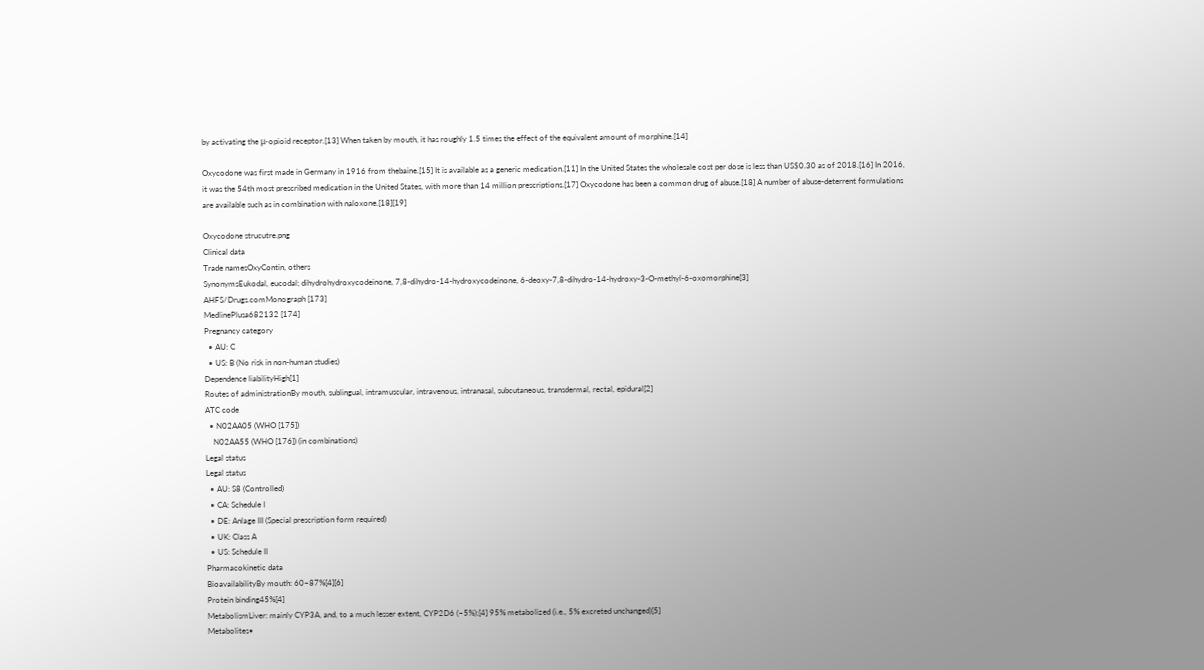by activating the μ-opioid receptor.[13] When taken by mouth, it has roughly 1.5 times the effect of the equivalent amount of morphine.[14]

Oxycodone was first made in Germany in 1916 from thebaine.[15] It is available as a generic medication.[11] In the United States the wholesale cost per dose is less than US$0.30 as of 2018.[16] In 2016, it was the 54th most prescribed medication in the United States, with more than 14 million prescriptions.[17] Oxycodone has been a common drug of abuse.[18] A number of abuse-deterrent formulations are available such as in combination with naloxone.[18][19]

Oxycodone strucutre.png
Clinical data
Trade namesOxyContin, others
SynonymsEukodal, eucodal; dihydrohydroxycodeinone, 7,8-dihydro-14-hydroxycodeinone, 6-deoxy-7,8-dihydro-14-hydroxy-3-O-methyl-6-oxomorphine[3]
AHFS/Drugs.comMonograph [173]
MedlinePlusa682132 [174]
Pregnancy category
  • AU: C
  • US: B (No risk in non-human studies)
Dependence liabilityHigh[1]
Routes of administrationBy mouth, sublingual, intramuscular, intravenous, intranasal, subcutaneous, transdermal, rectal, epidural[2]
ATC code
  • N02AA05 (WHO [175])
    N02AA55 (WHO [176]) (in combinations)
Legal status
Legal status
  • AU: S8 (Controlled)
  • CA: Schedule I
  • DE: Anlage III (Special prescription form required)
  • UK: Class A
  • US: Schedule II
Pharmacokinetic data
BioavailabilityBy mouth: 60–87%[4][6]
Protein binding45%[4]
MetabolismLiver: mainly CYP3A, and, to a much lesser extent, CYP2D6 (~5%);[4] 95% metabolized (i.e., 5% excreted unchanged)[5]
Metabolites•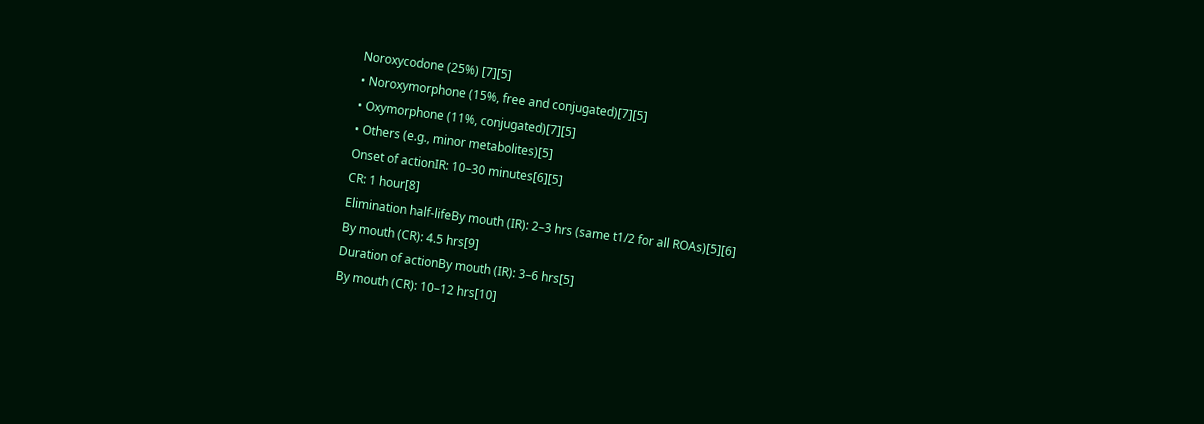Noroxycodone (25%) [7][5]
• Noroxymorphone (15%, free and conjugated)[7][5]
• Oxymorphone (11%, conjugated)[7][5]
• Others (e.g., minor metabolites)[5]
Onset of actionIR: 10–30 minutes[6][5]
CR: 1 hour[8]
Elimination half-lifeBy mouth (IR): 2–3 hrs (same t1/2 for all ROAs)[5][6]
By mouth (CR): 4.5 hrs[9]
Duration of actionBy mouth (IR): 3–6 hrs[5]
By mouth (CR): 10–12 hrs[10]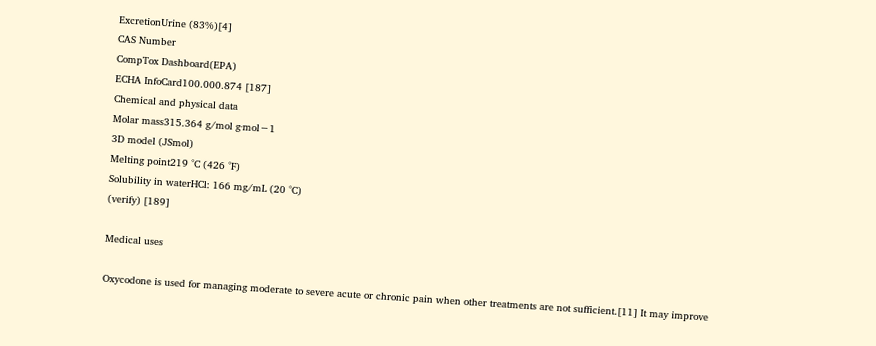ExcretionUrine (83%)[4]
CAS Number
CompTox Dashboard(EPA)
ECHA InfoCard100.000.874 [187]
Chemical and physical data
Molar mass315.364 g/mol g·mol−1
3D model (JSmol)
Melting point219 °C (426 °F)
Solubility in waterHCl: 166 mg/mL (20 °C)
(verify) [189]

Medical uses

Oxycodone is used for managing moderate to severe acute or chronic pain when other treatments are not sufficient.[11] It may improve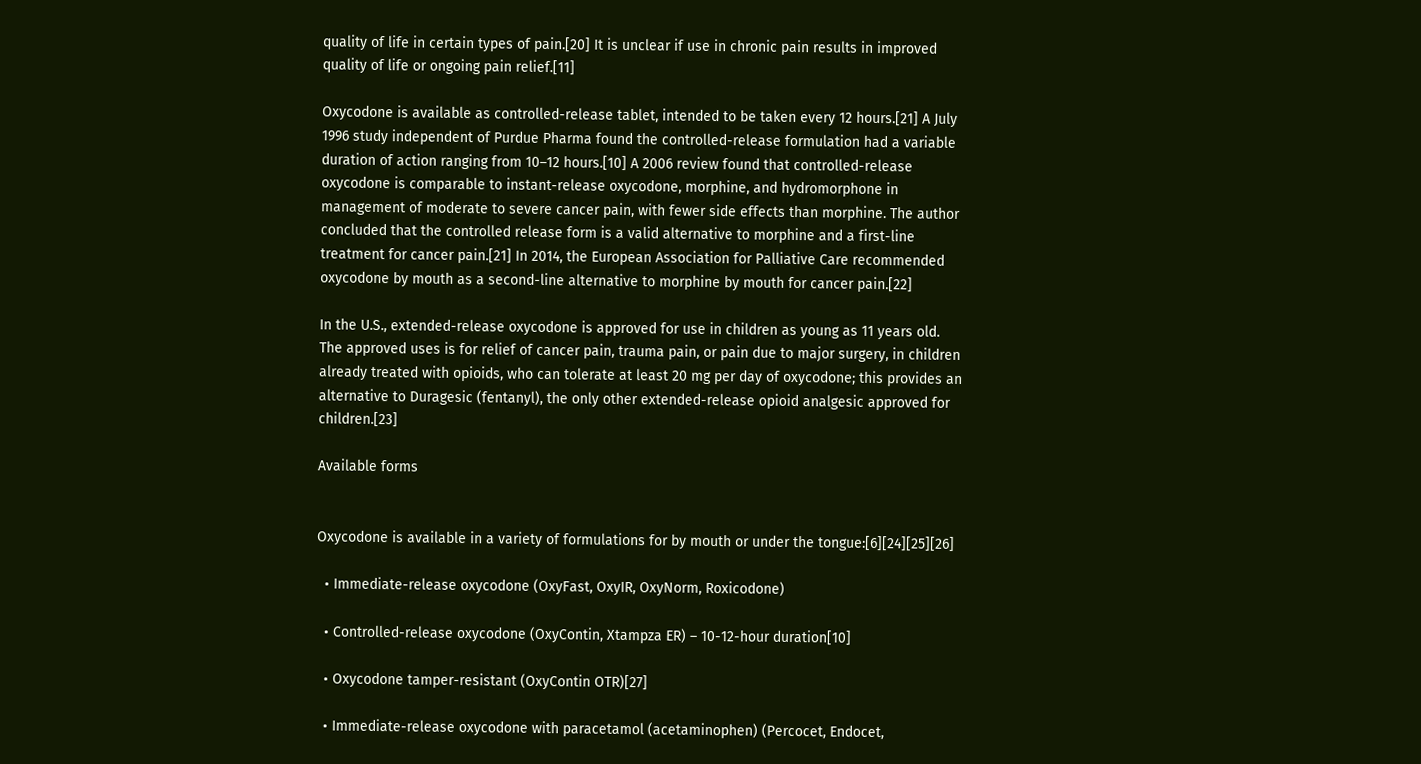quality of life in certain types of pain.[20] It is unclear if use in chronic pain results in improved quality of life or ongoing pain relief.[11]

Oxycodone is available as controlled-release tablet, intended to be taken every 12 hours.[21] A July 1996 study independent of Purdue Pharma found the controlled-release formulation had a variable duration of action ranging from 10–12 hours.[10] A 2006 review found that controlled-release oxycodone is comparable to instant-release oxycodone, morphine, and hydromorphone in management of moderate to severe cancer pain, with fewer side effects than morphine. The author concluded that the controlled release form is a valid alternative to morphine and a first-line treatment for cancer pain.[21] In 2014, the European Association for Palliative Care recommended oxycodone by mouth as a second-line alternative to morphine by mouth for cancer pain.[22]

In the U.S., extended-release oxycodone is approved for use in children as young as 11 years old. The approved uses is for relief of cancer pain, trauma pain, or pain due to major surgery, in children already treated with opioids, who can tolerate at least 20 mg per day of oxycodone; this provides an alternative to Duragesic (fentanyl), the only other extended-release opioid analgesic approved for children.[23]

Available forms


Oxycodone is available in a variety of formulations for by mouth or under the tongue:[6][24][25][26]

  • Immediate-release oxycodone (OxyFast, OxyIR, OxyNorm, Roxicodone)

  • Controlled-release oxycodone (OxyContin, Xtampza ER) – 10-12-hour duration[10]

  • Oxycodone tamper-resistant (OxyContin OTR)[27]

  • Immediate-release oxycodone with paracetamol (acetaminophen) (Percocet, Endocet,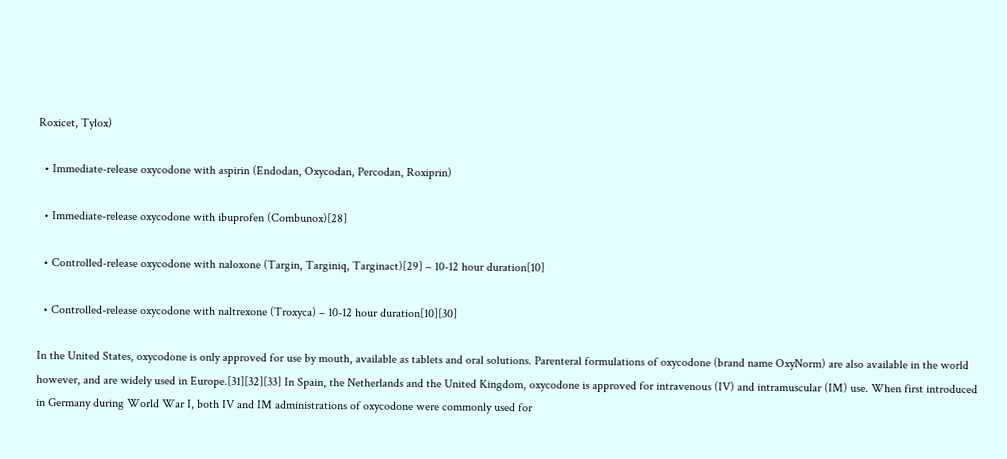Roxicet, Tylox)

  • Immediate-release oxycodone with aspirin (Endodan, Oxycodan, Percodan, Roxiprin)

  • Immediate-release oxycodone with ibuprofen (Combunox)[28]

  • Controlled-release oxycodone with naloxone (Targin, Targiniq, Targinact)[29] – 10-12 hour duration[10]

  • Controlled-release oxycodone with naltrexone (Troxyca) – 10-12 hour duration[10][30]

In the United States, oxycodone is only approved for use by mouth, available as tablets and oral solutions. Parenteral formulations of oxycodone (brand name OxyNorm) are also available in the world however, and are widely used in Europe.[31][32][33] In Spain, the Netherlands and the United Kingdom, oxycodone is approved for intravenous (IV) and intramuscular (IM) use. When first introduced in Germany during World War I, both IV and IM administrations of oxycodone were commonly used for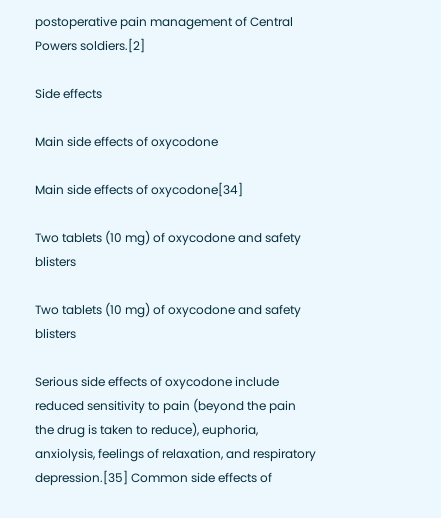postoperative pain management of Central Powers soldiers.[2]

Side effects

Main side effects of oxycodone

Main side effects of oxycodone[34]

Two tablets (10 mg) of oxycodone and safety blisters

Two tablets (10 mg) of oxycodone and safety blisters

Serious side effects of oxycodone include reduced sensitivity to pain (beyond the pain the drug is taken to reduce), euphoria, anxiolysis, feelings of relaxation, and respiratory depression.[35] Common side effects of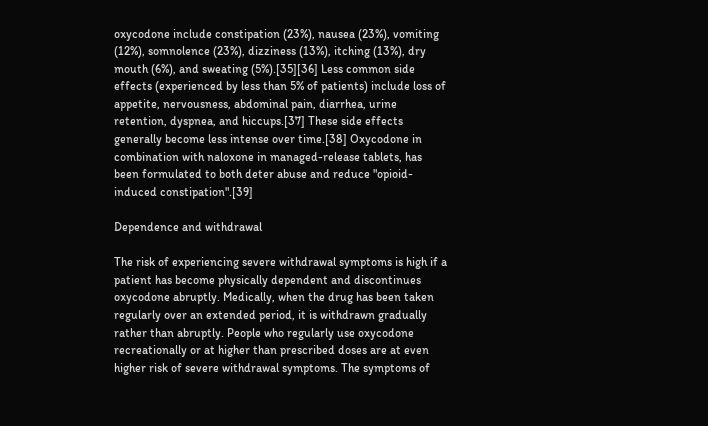oxycodone include constipation (23%), nausea (23%), vomiting (12%), somnolence (23%), dizziness (13%), itching (13%), dry mouth (6%), and sweating (5%).[35][36] Less common side effects (experienced by less than 5% of patients) include loss of appetite, nervousness, abdominal pain, diarrhea, urine retention, dyspnea, and hiccups.[37] These side effects generally become less intense over time.[38] Oxycodone in combination with naloxone in managed-release tablets, has been formulated to both deter abuse and reduce "opioid-induced constipation".[39]

Dependence and withdrawal

The risk of experiencing severe withdrawal symptoms is high if a patient has become physically dependent and discontinues oxycodone abruptly. Medically, when the drug has been taken regularly over an extended period, it is withdrawn gradually rather than abruptly. People who regularly use oxycodone recreationally or at higher than prescribed doses are at even higher risk of severe withdrawal symptoms. The symptoms of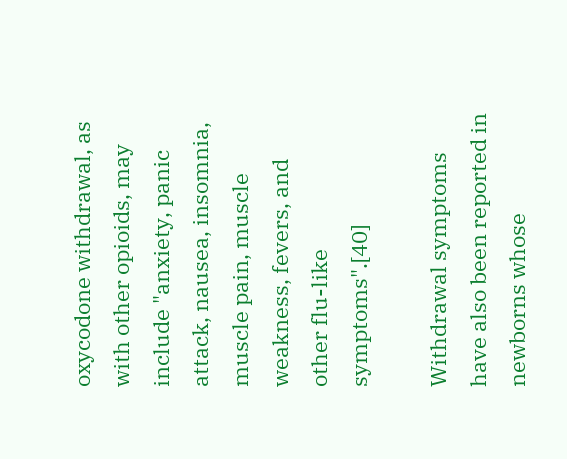oxycodone withdrawal, as with other opioids, may include "anxiety, panic attack, nausea, insomnia, muscle pain, muscle weakness, fevers, and other flu-like symptoms".[40]

Withdrawal symptoms have also been reported in newborns whose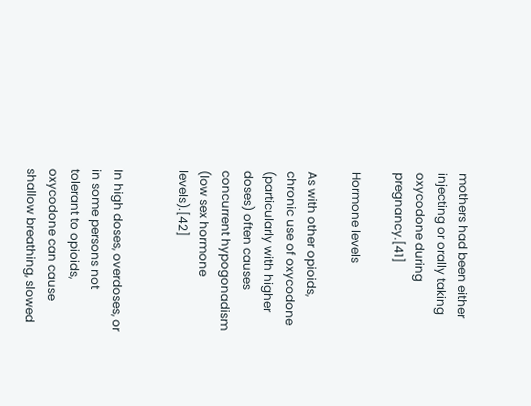mothers had been either injecting or orally taking oxycodone during pregnancy.[41]

Hormone levels

As with other opioids, chronic use of oxycodone (particularly with higher doses) often causes concurrent hypogonadism (low sex hormone levels).[42]


In high doses, overdoses, or in some persons not tolerant to opioids, oxycodone can cause shallow breathing, slowed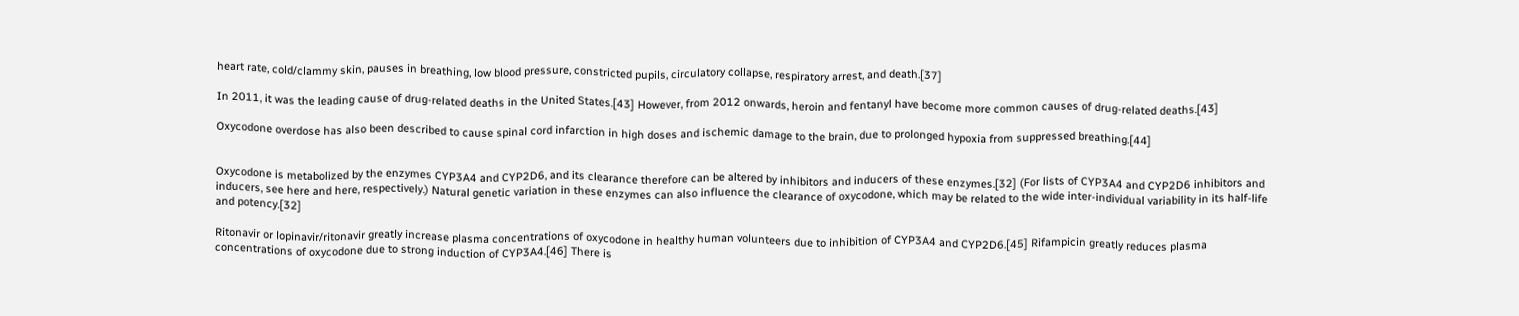heart rate, cold/clammy skin, pauses in breathing, low blood pressure, constricted pupils, circulatory collapse, respiratory arrest, and death.[37]

In 2011, it was the leading cause of drug-related deaths in the United States.[43] However, from 2012 onwards, heroin and fentanyl have become more common causes of drug-related deaths.[43]

Oxycodone overdose has also been described to cause spinal cord infarction in high doses and ischemic damage to the brain, due to prolonged hypoxia from suppressed breathing.[44]


Oxycodone is metabolized by the enzymes CYP3A4 and CYP2D6, and its clearance therefore can be altered by inhibitors and inducers of these enzymes.[32] (For lists of CYP3A4 and CYP2D6 inhibitors and inducers, see here and here, respectively.) Natural genetic variation in these enzymes can also influence the clearance of oxycodone, which may be related to the wide inter-individual variability in its half-life and potency.[32]

Ritonavir or lopinavir/ritonavir greatly increase plasma concentrations of oxycodone in healthy human volunteers due to inhibition of CYP3A4 and CYP2D6.[45] Rifampicin greatly reduces plasma concentrations of oxycodone due to strong induction of CYP3A4.[46] There is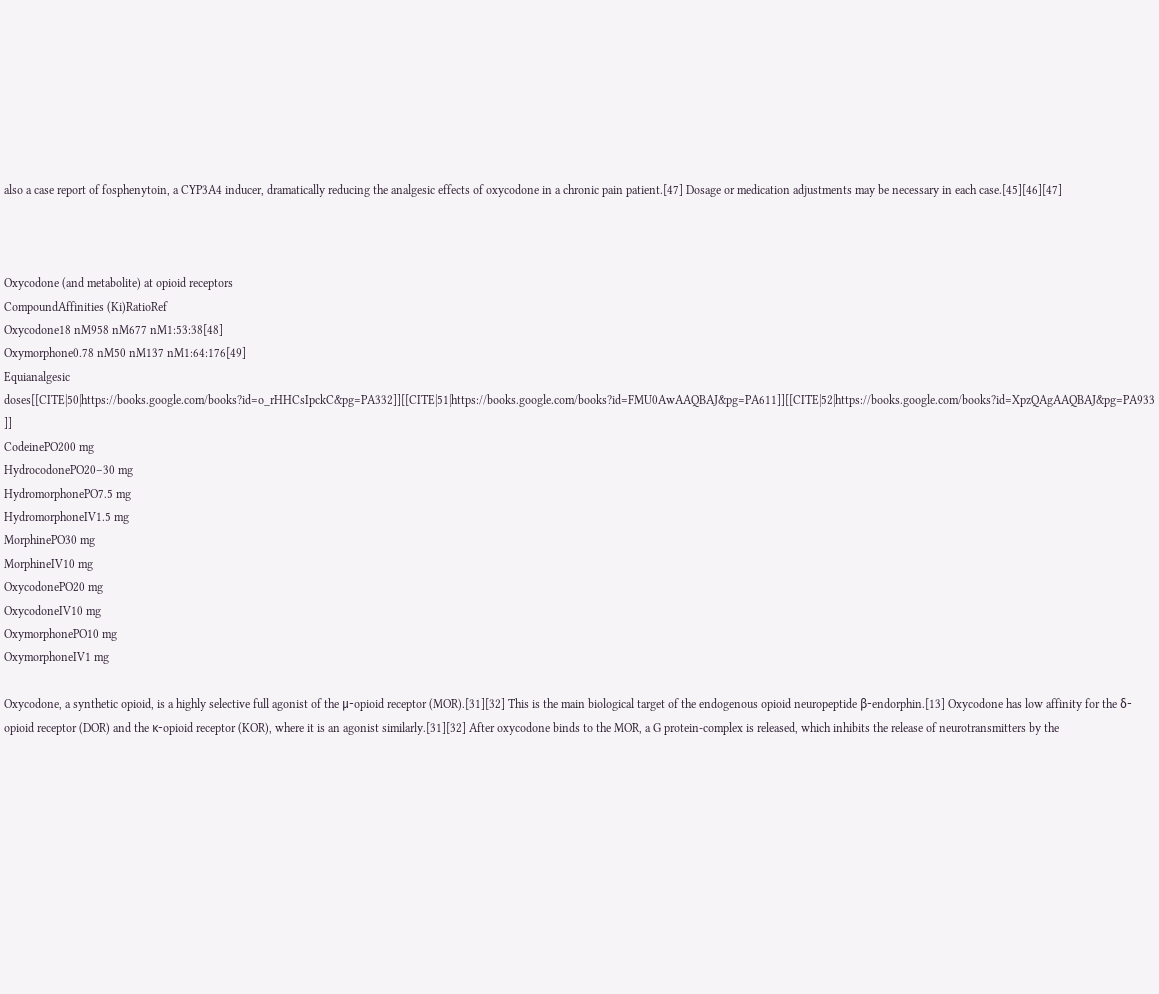also a case report of fosphenytoin, a CYP3A4 inducer, dramatically reducing the analgesic effects of oxycodone in a chronic pain patient.[47] Dosage or medication adjustments may be necessary in each case.[45][46][47]



Oxycodone (and metabolite) at opioid receptors
CompoundAffinities (Ki)RatioRef
Oxycodone18 nM958 nM677 nM1:53:38[48]
Oxymorphone0.78 nM50 nM137 nM1:64:176[49]
Equianalgesic doses[[CITE|50|https://books.google.com/books?id=o_rHHCsIpckC&pg=PA332]][[CITE|51|https://books.google.com/books?id=FMU0AwAAQBAJ&pg=PA611]][[CITE|52|https://books.google.com/books?id=XpzQAgAAQBAJ&pg=PA933]]
CodeinePO200 mg
HydrocodonePO20–30 mg
HydromorphonePO7.5 mg
HydromorphoneIV1.5 mg
MorphinePO30 mg
MorphineIV10 mg
OxycodonePO20 mg
OxycodoneIV10 mg
OxymorphonePO10 mg
OxymorphoneIV1 mg

Oxycodone, a synthetic opioid, is a highly selective full agonist of the μ-opioid receptor (MOR).[31][32] This is the main biological target of the endogenous opioid neuropeptide β-endorphin.[13] Oxycodone has low affinity for the δ-opioid receptor (DOR) and the κ-opioid receptor (KOR), where it is an agonist similarly.[31][32] After oxycodone binds to the MOR, a G protein-complex is released, which inhibits the release of neurotransmitters by the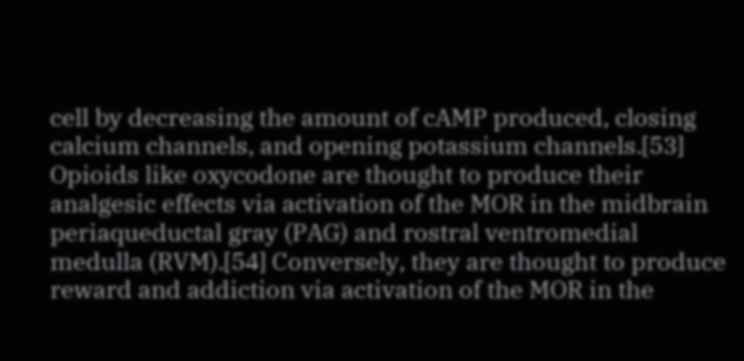cell by decreasing the amount of cAMP produced, closing calcium channels, and opening potassium channels.[53] Opioids like oxycodone are thought to produce their analgesic effects via activation of the MOR in the midbrain periaqueductal gray (PAG) and rostral ventromedial medulla (RVM).[54] Conversely, they are thought to produce reward and addiction via activation of the MOR in the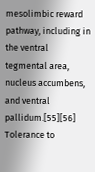mesolimbic reward pathway, including in the ventral tegmental area, nucleus accumbens, and ventral pallidum.[55][56] Tolerance to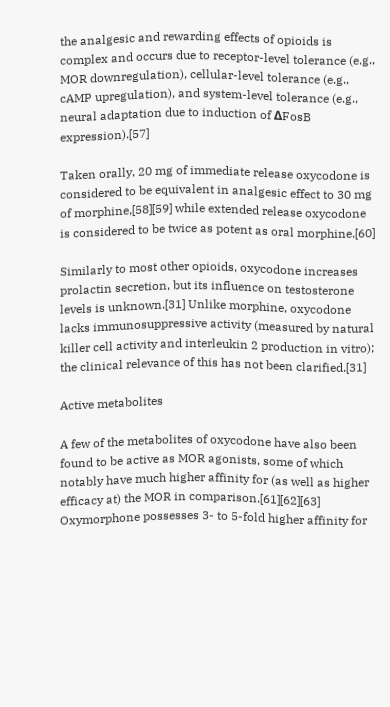the analgesic and rewarding effects of opioids is complex and occurs due to receptor-level tolerance (e.g., MOR downregulation), cellular-level tolerance (e.g., cAMP upregulation), and system-level tolerance (e.g., neural adaptation due to induction of ΔFosB expression).[57]

Taken orally, 20 mg of immediate release oxycodone is considered to be equivalent in analgesic effect to 30 mg of morphine,[58][59] while extended release oxycodone is considered to be twice as potent as oral morphine.[60]

Similarly to most other opioids, oxycodone increases prolactin secretion, but its influence on testosterone levels is unknown.[31] Unlike morphine, oxycodone lacks immunosuppressive activity (measured by natural killer cell activity and interleukin 2 production in vitro); the clinical relevance of this has not been clarified.[31]

Active metabolites

A few of the metabolites of oxycodone have also been found to be active as MOR agonists, some of which notably have much higher affinity for (as well as higher efficacy at) the MOR in comparison.[61][62][63] Oxymorphone possesses 3- to 5-fold higher affinity for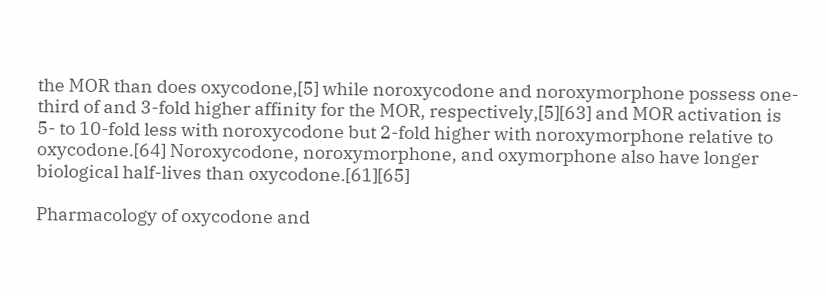the MOR than does oxycodone,[5] while noroxycodone and noroxymorphone possess one-third of and 3-fold higher affinity for the MOR, respectively,[5][63] and MOR activation is 5- to 10-fold less with noroxycodone but 2-fold higher with noroxymorphone relative to oxycodone.[64] Noroxycodone, noroxymorphone, and oxymorphone also have longer biological half-lives than oxycodone.[61][65]

Pharmacology of oxycodone and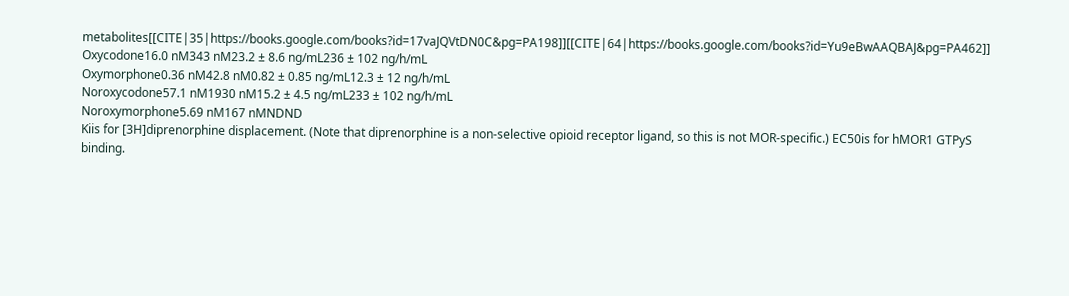metabolites[[CITE|35|https://books.google.com/books?id=17vaJQVtDN0C&pg=PA198]][[CITE|64|https://books.google.com/books?id=Yu9eBwAAQBAJ&pg=PA462]]
Oxycodone16.0 nM343 nM23.2 ± 8.6 ng/mL236 ± 102 ng/h/mL
Oxymorphone0.36 nM42.8 nM0.82 ± 0.85 ng/mL12.3 ± 12 ng/h/mL
Noroxycodone57.1 nM1930 nM15.2 ± 4.5 ng/mL233 ± 102 ng/h/mL
Noroxymorphone5.69 nM167 nMNDND
Kiis for [3H]diprenorphine displacement. (Note that diprenorphine is a non-selective opioid receptor ligand, so this is not MOR-specific.) EC50is for hMOR1 GTPyS binding.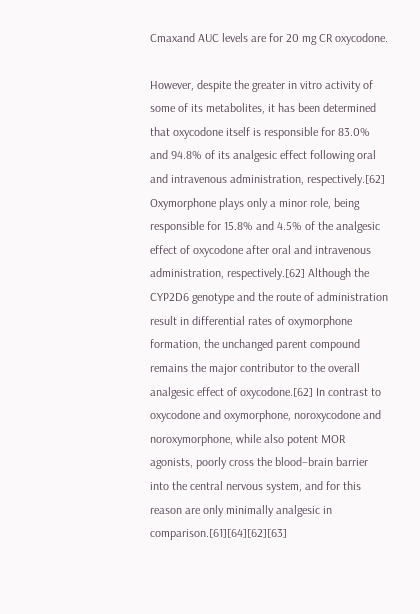Cmaxand AUC levels are for 20 mg CR oxycodone.

However, despite the greater in vitro activity of some of its metabolites, it has been determined that oxycodone itself is responsible for 83.0% and 94.8% of its analgesic effect following oral and intravenous administration, respectively.[62] Oxymorphone plays only a minor role, being responsible for 15.8% and 4.5% of the analgesic effect of oxycodone after oral and intravenous administration, respectively.[62] Although the CYP2D6 genotype and the route of administration result in differential rates of oxymorphone formation, the unchanged parent compound remains the major contributor to the overall analgesic effect of oxycodone.[62] In contrast to oxycodone and oxymorphone, noroxycodone and noroxymorphone, while also potent MOR agonists, poorly cross the blood–brain barrier into the central nervous system, and for this reason are only minimally analgesic in comparison.[61][64][62][63]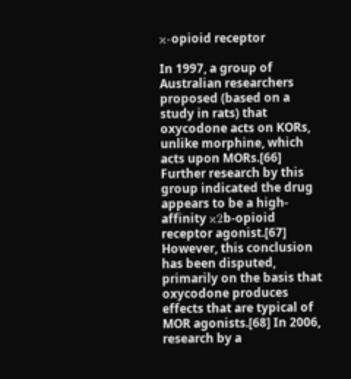κ-opioid receptor

In 1997, a group of Australian researchers proposed (based on a study in rats) that oxycodone acts on KORs, unlike morphine, which acts upon MORs.[66] Further research by this group indicated the drug appears to be a high-affinity κ2b-opioid receptor agonist.[67] However, this conclusion has been disputed, primarily on the basis that oxycodone produces effects that are typical of MOR agonists.[68] In 2006, research by a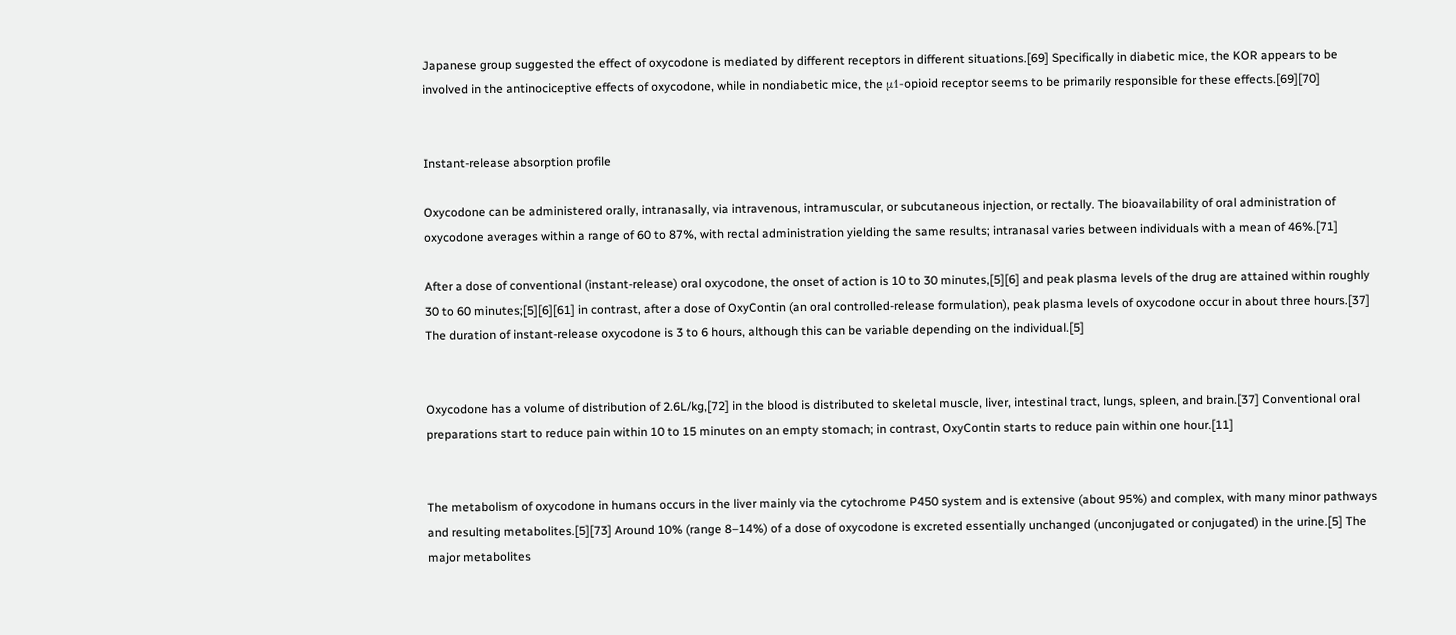Japanese group suggested the effect of oxycodone is mediated by different receptors in different situations.[69] Specifically in diabetic mice, the KOR appears to be involved in the antinociceptive effects of oxycodone, while in nondiabetic mice, the μ1-opioid receptor seems to be primarily responsible for these effects.[69][70]


Instant-release absorption profile

Oxycodone can be administered orally, intranasally, via intravenous, intramuscular, or subcutaneous injection, or rectally. The bioavailability of oral administration of oxycodone averages within a range of 60 to 87%, with rectal administration yielding the same results; intranasal varies between individuals with a mean of 46%.[71]

After a dose of conventional (instant-release) oral oxycodone, the onset of action is 10 to 30 minutes,[5][6] and peak plasma levels of the drug are attained within roughly 30 to 60 minutes;[5][6][61] in contrast, after a dose of OxyContin (an oral controlled-release formulation), peak plasma levels of oxycodone occur in about three hours.[37] The duration of instant-release oxycodone is 3 to 6 hours, although this can be variable depending on the individual.[5]


Oxycodone has a volume of distribution of 2.6L/kg,[72] in the blood is distributed to skeletal muscle, liver, intestinal tract, lungs, spleen, and brain.[37] Conventional oral preparations start to reduce pain within 10 to 15 minutes on an empty stomach; in contrast, OxyContin starts to reduce pain within one hour.[11]


The metabolism of oxycodone in humans occurs in the liver mainly via the cytochrome P450 system and is extensive (about 95%) and complex, with many minor pathways and resulting metabolites.[5][73] Around 10% (range 8–14%) of a dose of oxycodone is excreted essentially unchanged (unconjugated or conjugated) in the urine.[5] The major metabolites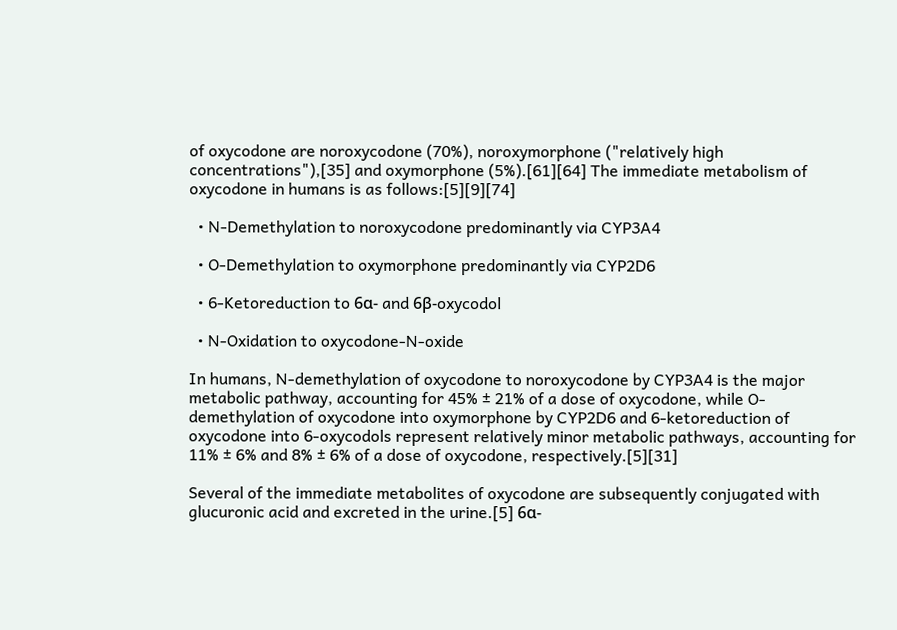of oxycodone are noroxycodone (70%), noroxymorphone ("relatively high concentrations"),[35] and oxymorphone (5%).[61][64] The immediate metabolism of oxycodone in humans is as follows:[5][9][74]

  • N-Demethylation to noroxycodone predominantly via CYP3A4

  • O-Demethylation to oxymorphone predominantly via CYP2D6

  • 6-Ketoreduction to 6α- and 6β-oxycodol

  • N-Oxidation to oxycodone-N-oxide

In humans, N-demethylation of oxycodone to noroxycodone by CYP3A4 is the major metabolic pathway, accounting for 45% ± 21% of a dose of oxycodone, while O-demethylation of oxycodone into oxymorphone by CYP2D6 and 6-ketoreduction of oxycodone into 6-oxycodols represent relatively minor metabolic pathways, accounting for 11% ± 6% and 8% ± 6% of a dose of oxycodone, respectively.[5][31]

Several of the immediate metabolites of oxycodone are subsequently conjugated with glucuronic acid and excreted in the urine.[5] 6α-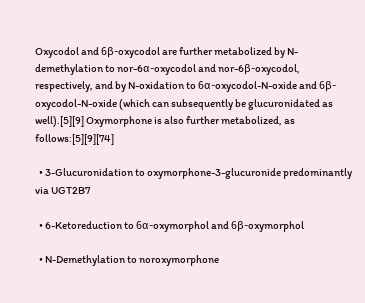Oxycodol and 6β-oxycodol are further metabolized by N-demethylation to nor-6α-oxycodol and nor-6β-oxycodol, respectively, and by N-oxidation to 6α-oxycodol-N-oxide and 6β-oxycodol-N-oxide (which can subsequently be glucuronidated as well).[5][9] Oxymorphone is also further metabolized, as follows:[5][9][74]

  • 3-Glucuronidation to oxymorphone-3-glucuronide predominantly via UGT2B7

  • 6-Ketoreduction to 6α-oxymorphol and 6β-oxymorphol

  • N-Demethylation to noroxymorphone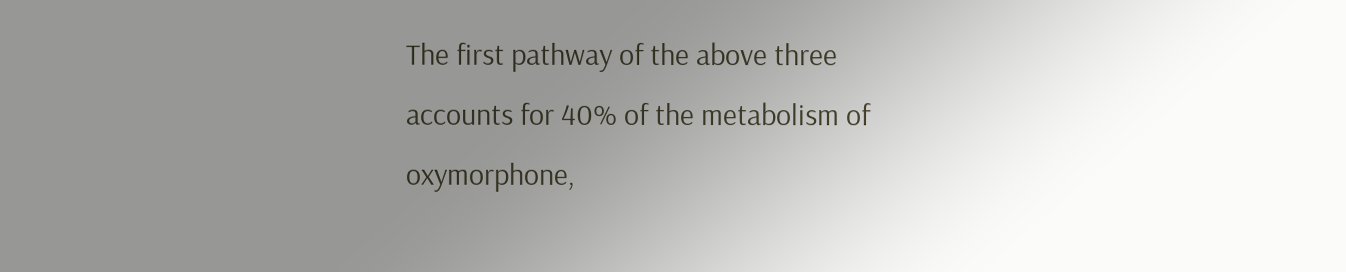The first pathway of the above three accounts for 40% of the metabolism of oxymorphone,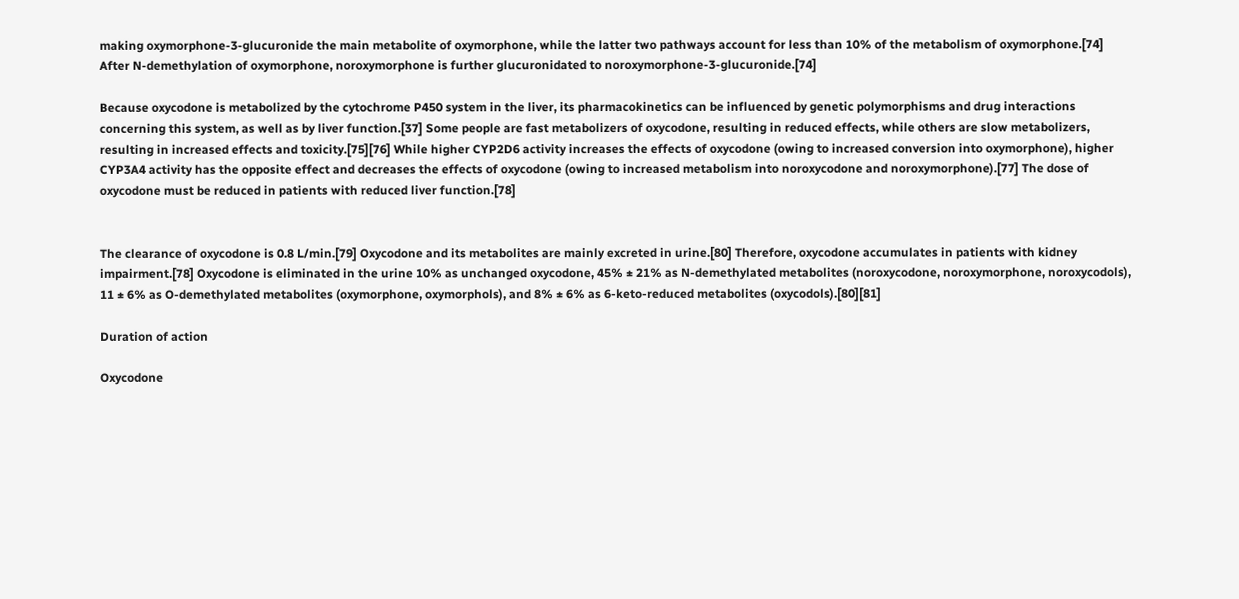making oxymorphone-3-glucuronide the main metabolite of oxymorphone, while the latter two pathways account for less than 10% of the metabolism of oxymorphone.[74] After N-demethylation of oxymorphone, noroxymorphone is further glucuronidated to noroxymorphone-3-glucuronide.[74]

Because oxycodone is metabolized by the cytochrome P450 system in the liver, its pharmacokinetics can be influenced by genetic polymorphisms and drug interactions concerning this system, as well as by liver function.[37] Some people are fast metabolizers of oxycodone, resulting in reduced effects, while others are slow metabolizers, resulting in increased effects and toxicity.[75][76] While higher CYP2D6 activity increases the effects of oxycodone (owing to increased conversion into oxymorphone), higher CYP3A4 activity has the opposite effect and decreases the effects of oxycodone (owing to increased metabolism into noroxycodone and noroxymorphone).[77] The dose of oxycodone must be reduced in patients with reduced liver function.[78]


The clearance of oxycodone is 0.8 L/min.[79] Oxycodone and its metabolites are mainly excreted in urine.[80] Therefore, oxycodone accumulates in patients with kidney impairment.[78] Oxycodone is eliminated in the urine 10% as unchanged oxycodone, 45% ± 21% as N-demethylated metabolites (noroxycodone, noroxymorphone, noroxycodols), 11 ± 6% as O-demethylated metabolites (oxymorphone, oxymorphols), and 8% ± 6% as 6-keto-reduced metabolites (oxycodols).[80][81]

Duration of action

Oxycodone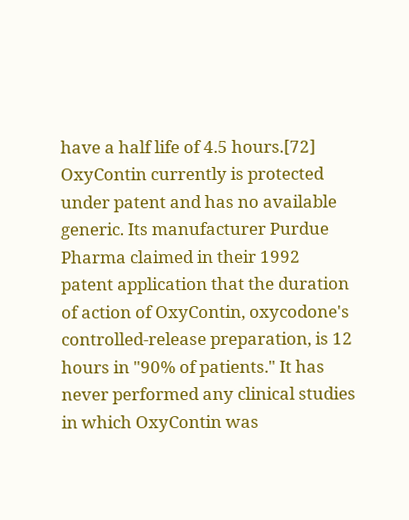have a half life of 4.5 hours.[72] OxyContin currently is protected under patent and has no available generic. Its manufacturer Purdue Pharma claimed in their 1992 patent application that the duration of action of OxyContin, oxycodone's controlled-release preparation, is 12 hours in "90% of patients." It has never performed any clinical studies in which OxyContin was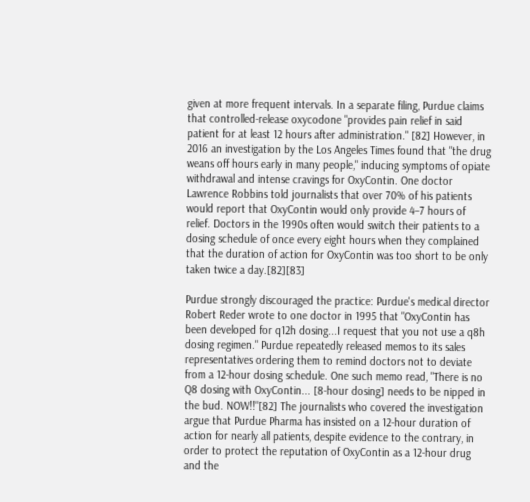given at more frequent intervals. In a separate filing, Purdue claims that controlled-release oxycodone "provides pain relief in said patient for at least 12 hours after administration." [82] However, in 2016 an investigation by the Los Angeles Times found that "the drug weans off hours early in many people," inducing symptoms of opiate withdrawal and intense cravings for OxyContin. One doctor Lawrence Robbins told journalists that over 70% of his patients would report that OxyContin would only provide 4–7 hours of relief. Doctors in the 1990s often would switch their patients to a dosing schedule of once every eight hours when they complained that the duration of action for OxyContin was too short to be only taken twice a day.[82][83]

Purdue strongly discouraged the practice: Purdue's medical director Robert Reder wrote to one doctor in 1995 that "OxyContin has been developed for q12h dosing...I request that you not use a q8h dosing regimen." Purdue repeatedly released memos to its sales representatives ordering them to remind doctors not to deviate from a 12-hour dosing schedule. One such memo read, "There is no Q8 dosing with OxyContin... [8-hour dosing] needs to be nipped in the bud. NOW!!"[82] The journalists who covered the investigation argue that Purdue Pharma has insisted on a 12-hour duration of action for nearly all patients, despite evidence to the contrary, in order to protect the reputation of OxyContin as a 12-hour drug and the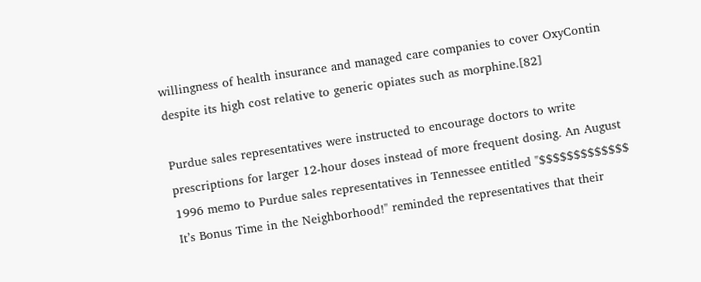willingness of health insurance and managed care companies to cover OxyContin despite its high cost relative to generic opiates such as morphine.[82]

Purdue sales representatives were instructed to encourage doctors to write prescriptions for larger 12-hour doses instead of more frequent dosing. An August 1996 memo to Purdue sales representatives in Tennessee entitled "$$$$$$$$$$$$$ It’s Bonus Time in the Neighborhood!" reminded the representatives that their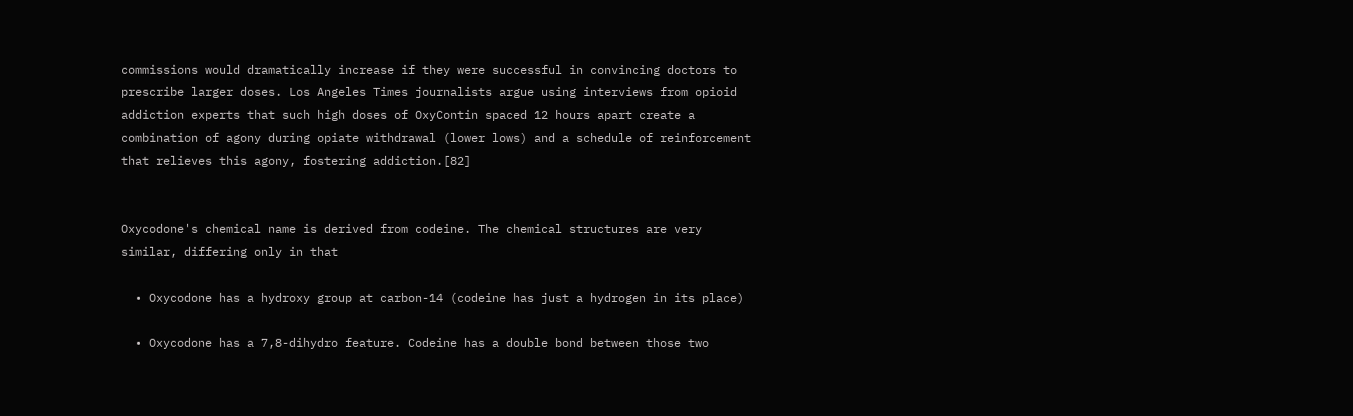commissions would dramatically increase if they were successful in convincing doctors to prescribe larger doses. Los Angeles Times journalists argue using interviews from opioid addiction experts that such high doses of OxyContin spaced 12 hours apart create a combination of agony during opiate withdrawal (lower lows) and a schedule of reinforcement that relieves this agony, fostering addiction.[82]


Oxycodone's chemical name is derived from codeine. The chemical structures are very similar, differing only in that

  • Oxycodone has a hydroxy group at carbon-14 (codeine has just a hydrogen in its place)

  • Oxycodone has a 7,8-dihydro feature. Codeine has a double bond between those two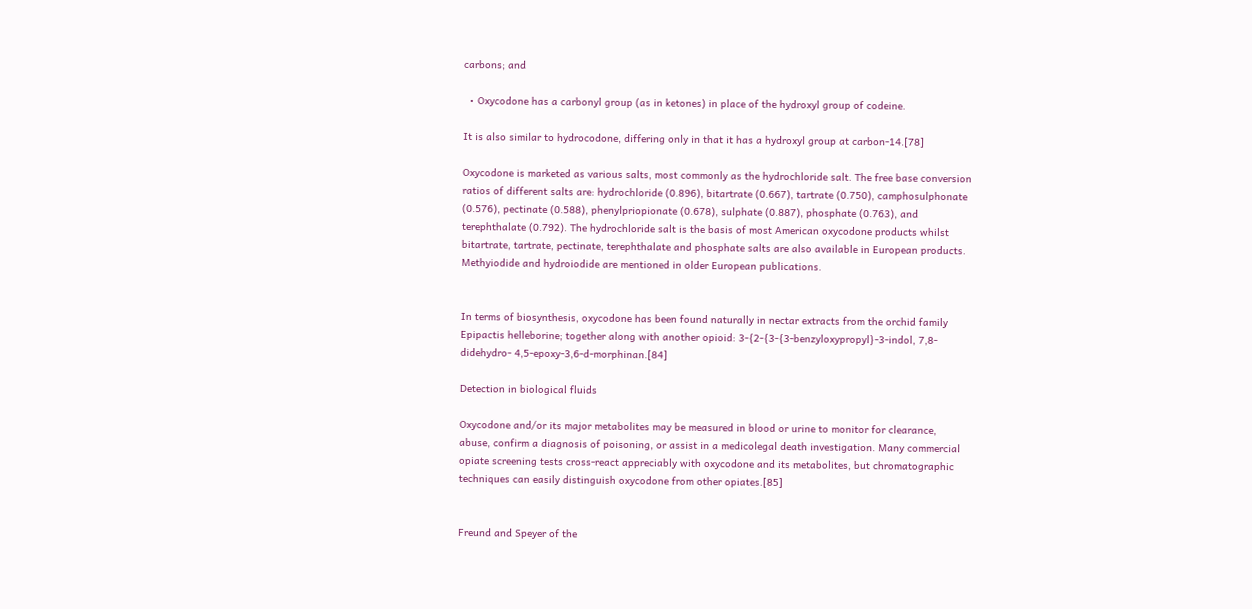carbons; and

  • Oxycodone has a carbonyl group (as in ketones) in place of the hydroxyl group of codeine.

It is also similar to hydrocodone, differing only in that it has a hydroxyl group at carbon-14.[78]

Oxycodone is marketed as various salts, most commonly as the hydrochloride salt. The free base conversion ratios of different salts are: hydrochloride (0.896), bitartrate (0.667), tartrate (0.750), camphosulphonate (0.576), pectinate (0.588), phenylpriopionate (0.678), sulphate (0.887), phosphate (0.763), and terephthalate (0.792). The hydrochloride salt is the basis of most American oxycodone products whilst bitartrate, tartrate, pectinate, terephthalate and phosphate salts are also available in European products. Methyiodide and hydroiodide are mentioned in older European publications.


In terms of biosynthesis, oxycodone has been found naturally in nectar extracts from the orchid family Epipactis helleborine; together along with another opioid: 3-{2-{3-{3-benzyloxypropyl}-3-indol, 7,8-didehydro- 4,5-epoxy-3,6-d-morphinan.[84]

Detection in biological fluids

Oxycodone and/or its major metabolites may be measured in blood or urine to monitor for clearance, abuse, confirm a diagnosis of poisoning, or assist in a medicolegal death investigation. Many commercial opiate screening tests cross-react appreciably with oxycodone and its metabolites, but chromatographic techniques can easily distinguish oxycodone from other opiates.[85]


Freund and Speyer of the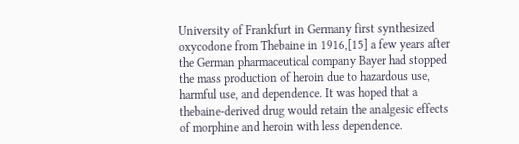University of Frankfurt in Germany first synthesized oxycodone from Thebaine in 1916,[15] a few years after the German pharmaceutical company Bayer had stopped the mass production of heroin due to hazardous use, harmful use, and dependence. It was hoped that a thebaine-derived drug would retain the analgesic effects of morphine and heroin with less dependence.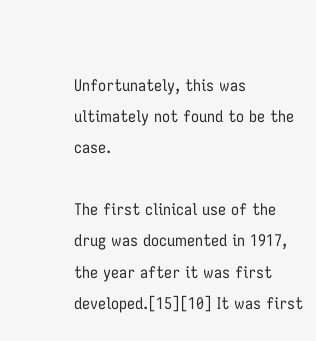Unfortunately, this was ultimately not found to be the case.

The first clinical use of the drug was documented in 1917, the year after it was first developed.[15][10] It was first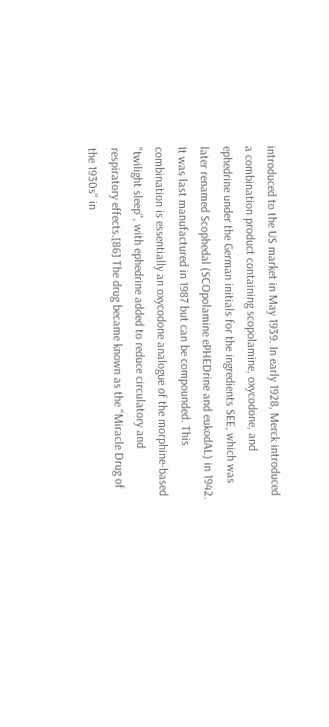introduced to the US market in May 1939. In early 1928, Merck introduced a combination product containing scopolamine, oxycodone, and ephedrine under the German initials for the ingredients SEE, which was later renamed Scophedal (SCOpolamine ePHEDrine and eukodAL) in 1942. It was last manufactured in 1987 but can be compounded. This combination is essentially an oxycodone analogue of the morphine-based "twilight sleep", with ephedrine added to reduce circulatory and respiratory effects.[86] The drug became known as the "Miracle Drug of the 1930s" in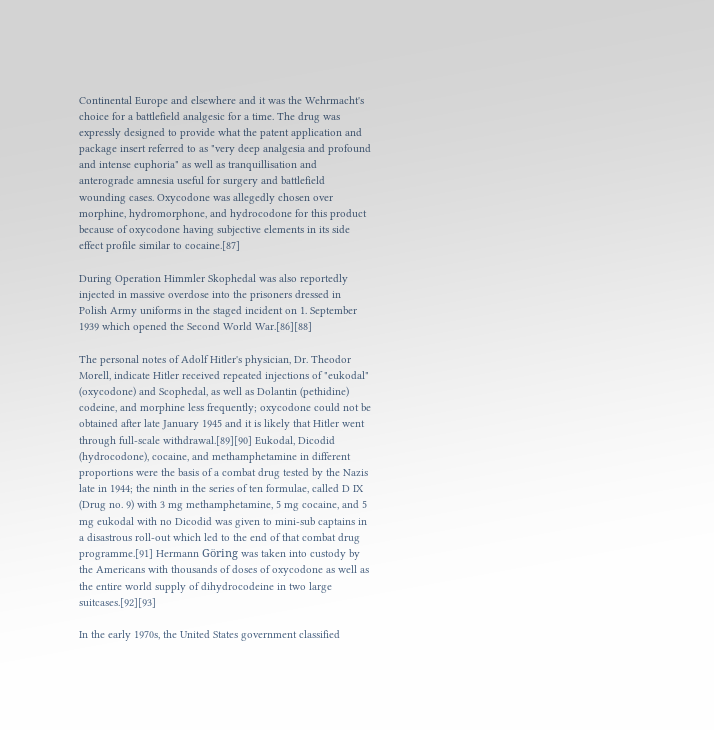Continental Europe and elsewhere and it was the Wehrmacht's choice for a battlefield analgesic for a time. The drug was expressly designed to provide what the patent application and package insert referred to as "very deep analgesia and profound and intense euphoria" as well as tranquillisation and anterograde amnesia useful for surgery and battlefield wounding cases. Oxycodone was allegedly chosen over morphine, hydromorphone, and hydrocodone for this product because of oxycodone having subjective elements in its side effect profile similar to cocaine.[87]

During Operation Himmler Skophedal was also reportedly injected in massive overdose into the prisoners dressed in Polish Army uniforms in the staged incident on 1. September 1939 which opened the Second World War.[86][88]

The personal notes of Adolf Hitler's physician, Dr. Theodor Morell, indicate Hitler received repeated injections of "eukodal" (oxycodone) and Scophedal, as well as Dolantin (pethidine) codeine, and morphine less frequently; oxycodone could not be obtained after late January 1945 and it is likely that Hitler went through full-scale withdrawal.[89][90] Eukodal, Dicodid (hydrocodone), cocaine, and methamphetamine in different proportions were the basis of a combat drug tested by the Nazis late in 1944; the ninth in the series of ten formulae, called D IX (Drug no. 9) with 3 mg methamphetamine, 5 mg cocaine, and 5 mg eukodal with no Dicodid was given to mini-sub captains in a disastrous roll-out which led to the end of that combat drug programme.[91] Hermann Göring was taken into custody by the Americans with thousands of doses of oxycodone as well as the entire world supply of dihydrocodeine in two large suitcases.[92][93]

In the early 1970s, the United States government classified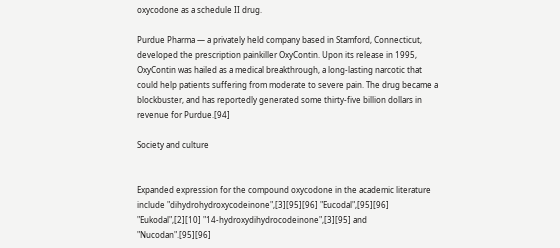oxycodone as a schedule II drug.

Purdue Pharma — a privately held company based in Stamford, Connecticut, developed the prescription painkiller OxyContin. Upon its release in 1995, OxyContin was hailed as a medical breakthrough, a long-lasting narcotic that could help patients suffering from moderate to severe pain. The drug became a blockbuster, and has reportedly generated some thirty-five billion dollars in revenue for Purdue.[94]

Society and culture


Expanded expression for the compound oxycodone in the academic literature include "dihydrohydroxycodeinone",[3][95][96] "Eucodal",[95][96] "Eukodal",[2][10] "14-hydroxydihydrocodeinone",[3][95] and "Nucodan".[95][96]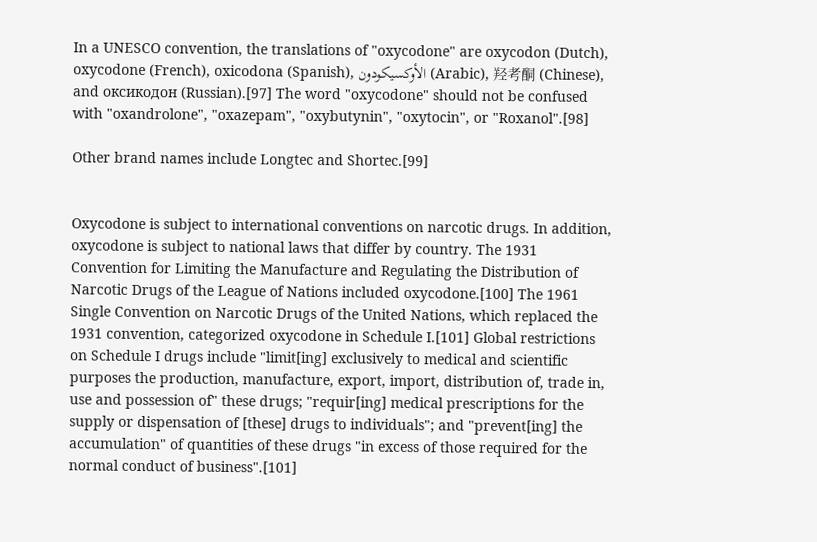In a UNESCO convention, the translations of "oxycodone" are oxycodon (Dutch), oxycodone (French), oxicodona (Spanish), الأوكسيكودون (Arabic), 羟考酮 (Chinese), and оксикодон (Russian).[97] The word "oxycodone" should not be confused with "oxandrolone", "oxazepam", "oxybutynin", "oxytocin", or "Roxanol".[98]

Other brand names include Longtec and Shortec.[99]


Oxycodone is subject to international conventions on narcotic drugs. In addition, oxycodone is subject to national laws that differ by country. The 1931 Convention for Limiting the Manufacture and Regulating the Distribution of Narcotic Drugs of the League of Nations included oxycodone.[100] The 1961 Single Convention on Narcotic Drugs of the United Nations, which replaced the 1931 convention, categorized oxycodone in Schedule I.[101] Global restrictions on Schedule I drugs include "limit[ing] exclusively to medical and scientific purposes the production, manufacture, export, import, distribution of, trade in, use and possession of" these drugs; "requir[ing] medical prescriptions for the supply or dispensation of [these] drugs to individuals"; and "prevent[ing] the accumulation" of quantities of these drugs "in excess of those required for the normal conduct of business".[101]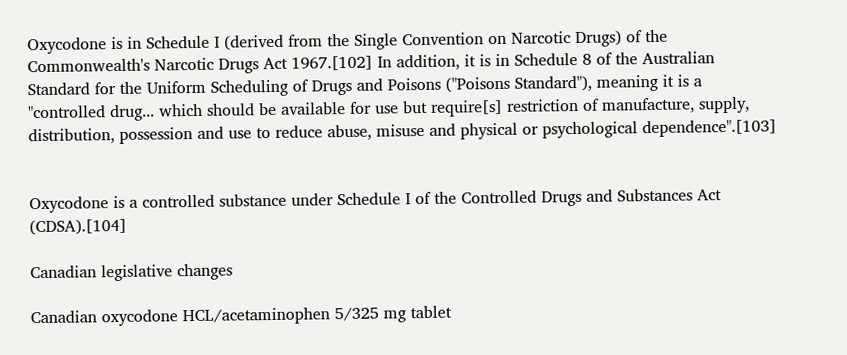Oxycodone is in Schedule I (derived from the Single Convention on Narcotic Drugs) of the Commonwealth's Narcotic Drugs Act 1967.[102] In addition, it is in Schedule 8 of the Australian Standard for the Uniform Scheduling of Drugs and Poisons ("Poisons Standard"), meaning it is a "controlled drug... which should be available for use but require[s] restriction of manufacture, supply, distribution, possession and use to reduce abuse, misuse and physical or psychological dependence".[103]


Oxycodone is a controlled substance under Schedule I of the Controlled Drugs and Substances Act (CDSA).[104]

Canadian legislative changes

Canadian oxycodone HCL/acetaminophen 5/325 mg tablet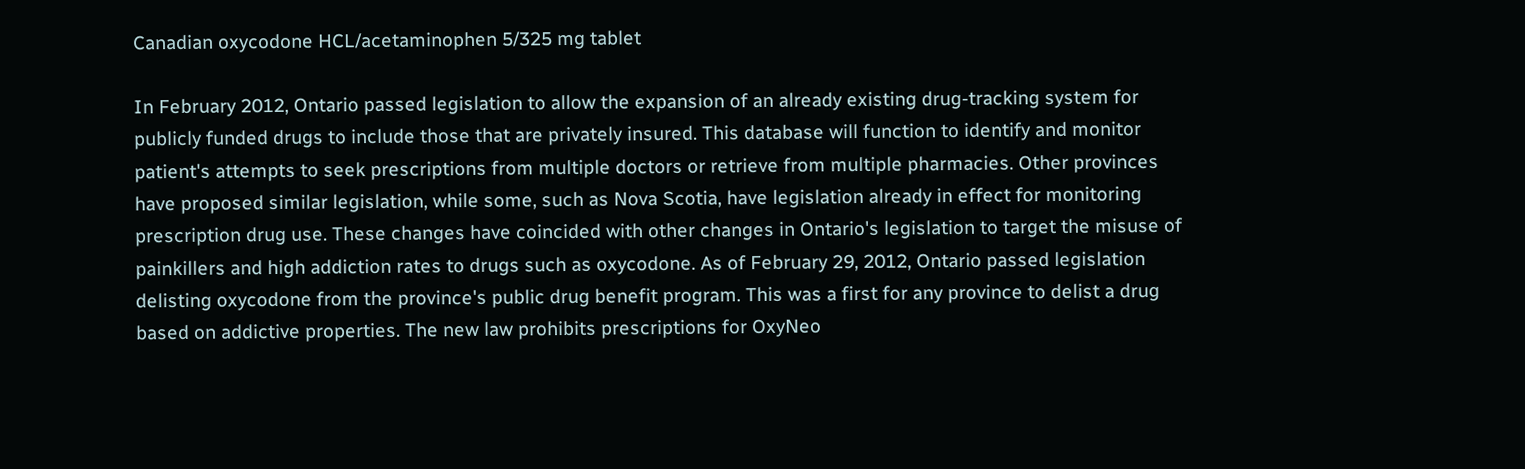Canadian oxycodone HCL/acetaminophen 5/325 mg tablet

In February 2012, Ontario passed legislation to allow the expansion of an already existing drug-tracking system for publicly funded drugs to include those that are privately insured. This database will function to identify and monitor patient's attempts to seek prescriptions from multiple doctors or retrieve from multiple pharmacies. Other provinces have proposed similar legislation, while some, such as Nova Scotia, have legislation already in effect for monitoring prescription drug use. These changes have coincided with other changes in Ontario's legislation to target the misuse of painkillers and high addiction rates to drugs such as oxycodone. As of February 29, 2012, Ontario passed legislation delisting oxycodone from the province's public drug benefit program. This was a first for any province to delist a drug based on addictive properties. The new law prohibits prescriptions for OxyNeo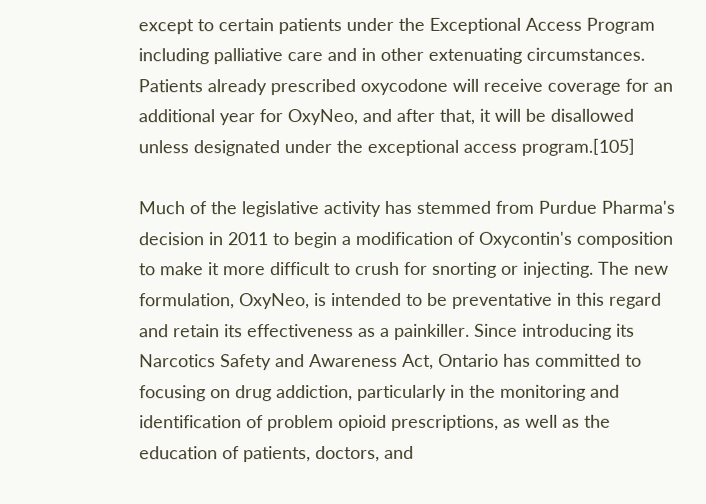except to certain patients under the Exceptional Access Program including palliative care and in other extenuating circumstances. Patients already prescribed oxycodone will receive coverage for an additional year for OxyNeo, and after that, it will be disallowed unless designated under the exceptional access program.[105]

Much of the legislative activity has stemmed from Purdue Pharma's decision in 2011 to begin a modification of Oxycontin's composition to make it more difficult to crush for snorting or injecting. The new formulation, OxyNeo, is intended to be preventative in this regard and retain its effectiveness as a painkiller. Since introducing its Narcotics Safety and Awareness Act, Ontario has committed to focusing on drug addiction, particularly in the monitoring and identification of problem opioid prescriptions, as well as the education of patients, doctors, and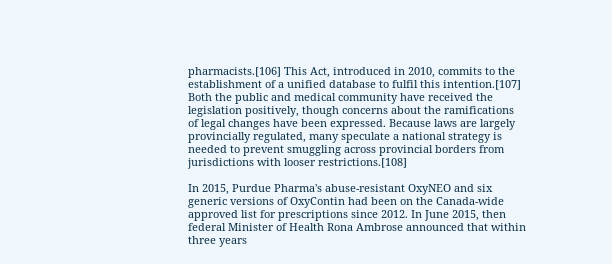pharmacists.[106] This Act, introduced in 2010, commits to the establishment of a unified database to fulfil this intention.[107] Both the public and medical community have received the legislation positively, though concerns about the ramifications of legal changes have been expressed. Because laws are largely provincially regulated, many speculate a national strategy is needed to prevent smuggling across provincial borders from jurisdictions with looser restrictions.[108]

In 2015, Purdue Pharma's abuse-resistant OxyNEO and six generic versions of OxyContin had been on the Canada-wide approved list for prescriptions since 2012. In June 2015, then federal Minister of Health Rona Ambrose announced that within three years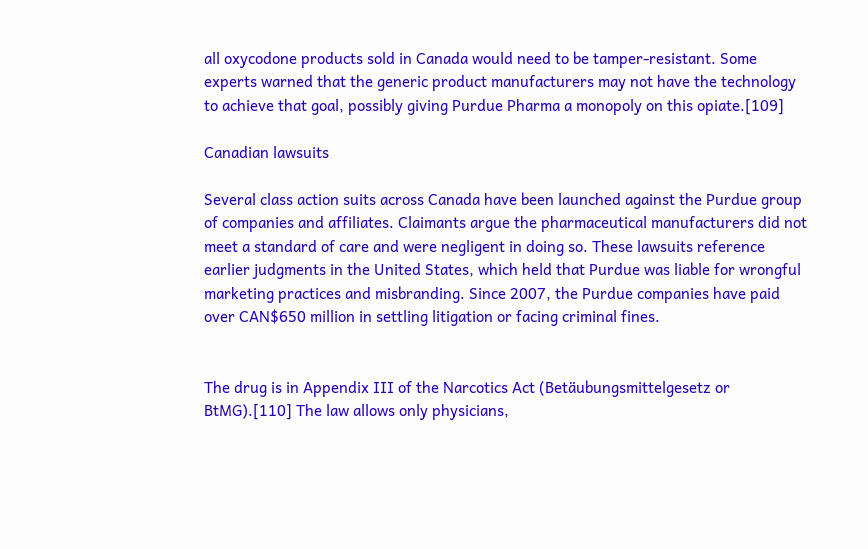all oxycodone products sold in Canada would need to be tamper-resistant. Some experts warned that the generic product manufacturers may not have the technology to achieve that goal, possibly giving Purdue Pharma a monopoly on this opiate.[109]

Canadian lawsuits

Several class action suits across Canada have been launched against the Purdue group of companies and affiliates. Claimants argue the pharmaceutical manufacturers did not meet a standard of care and were negligent in doing so. These lawsuits reference earlier judgments in the United States, which held that Purdue was liable for wrongful marketing practices and misbranding. Since 2007, the Purdue companies have paid over CAN$650 million in settling litigation or facing criminal fines.


The drug is in Appendix III of the Narcotics Act (Betäubungsmittelgesetz or BtMG).[110] The law allows only physicians,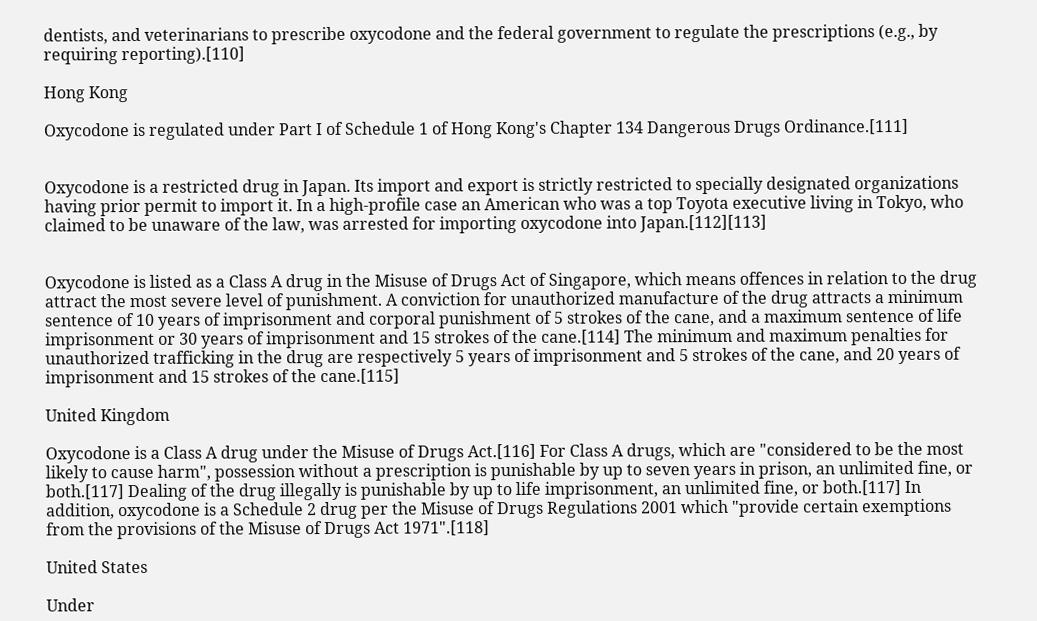dentists, and veterinarians to prescribe oxycodone and the federal government to regulate the prescriptions (e.g., by requiring reporting).[110]

Hong Kong

Oxycodone is regulated under Part I of Schedule 1 of Hong Kong's Chapter 134 Dangerous Drugs Ordinance.[111]


Oxycodone is a restricted drug in Japan. Its import and export is strictly restricted to specially designated organizations having prior permit to import it. In a high-profile case an American who was a top Toyota executive living in Tokyo, who claimed to be unaware of the law, was arrested for importing oxycodone into Japan.[112][113]


Oxycodone is listed as a Class A drug in the Misuse of Drugs Act of Singapore, which means offences in relation to the drug attract the most severe level of punishment. A conviction for unauthorized manufacture of the drug attracts a minimum sentence of 10 years of imprisonment and corporal punishment of 5 strokes of the cane, and a maximum sentence of life imprisonment or 30 years of imprisonment and 15 strokes of the cane.[114] The minimum and maximum penalties for unauthorized trafficking in the drug are respectively 5 years of imprisonment and 5 strokes of the cane, and 20 years of imprisonment and 15 strokes of the cane.[115]

United Kingdom

Oxycodone is a Class A drug under the Misuse of Drugs Act.[116] For Class A drugs, which are "considered to be the most likely to cause harm", possession without a prescription is punishable by up to seven years in prison, an unlimited fine, or both.[117] Dealing of the drug illegally is punishable by up to life imprisonment, an unlimited fine, or both.[117] In addition, oxycodone is a Schedule 2 drug per the Misuse of Drugs Regulations 2001 which "provide certain exemptions from the provisions of the Misuse of Drugs Act 1971".[118]

United States

Under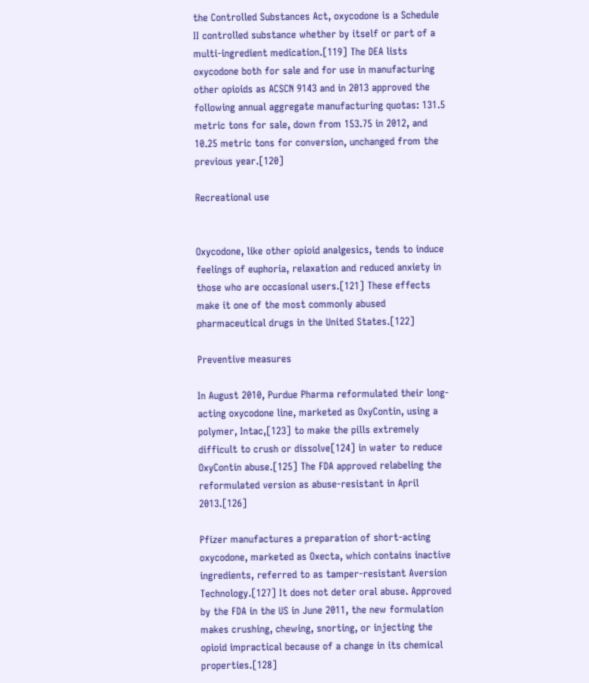the Controlled Substances Act, oxycodone is a Schedule II controlled substance whether by itself or part of a multi-ingredient medication.[119] The DEA lists oxycodone both for sale and for use in manufacturing other opioids as ACSCN 9143 and in 2013 approved the following annual aggregate manufacturing quotas: 131.5 metric tons for sale, down from 153.75 in 2012, and 10.25 metric tons for conversion, unchanged from the previous year.[120]

Recreational use


Oxycodone, like other opioid analgesics, tends to induce feelings of euphoria, relaxation and reduced anxiety in those who are occasional users.[121] These effects make it one of the most commonly abused pharmaceutical drugs in the United States.[122]

Preventive measures

In August 2010, Purdue Pharma reformulated their long-acting oxycodone line, marketed as OxyContin, using a polymer, Intac,[123] to make the pills extremely difficult to crush or dissolve[124] in water to reduce OxyContin abuse.[125] The FDA approved relabeling the reformulated version as abuse-resistant in April 2013.[126]

Pfizer manufactures a preparation of short-acting oxycodone, marketed as Oxecta, which contains inactive ingredients, referred to as tamper-resistant Aversion Technology.[127] It does not deter oral abuse. Approved by the FDA in the US in June 2011, the new formulation makes crushing, chewing, snorting, or injecting the opioid impractical because of a change in its chemical properties.[128]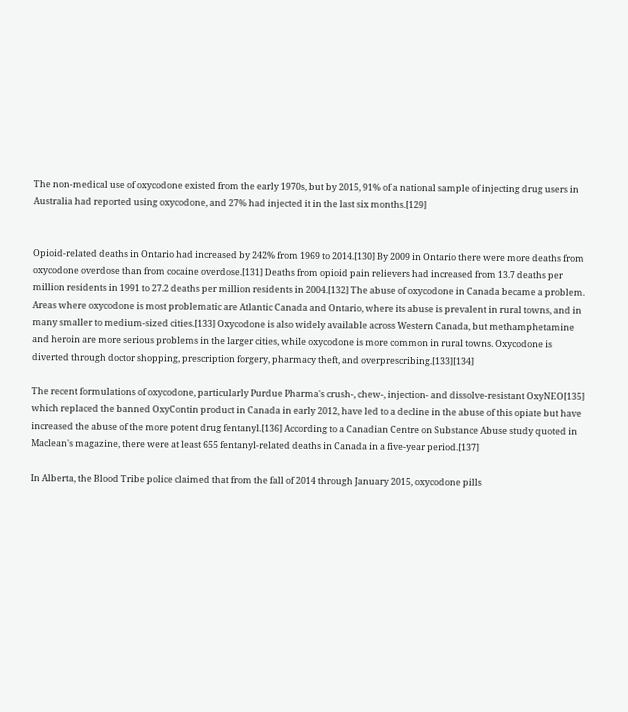The non-medical use of oxycodone existed from the early 1970s, but by 2015, 91% of a national sample of injecting drug users in Australia had reported using oxycodone, and 27% had injected it in the last six months.[129]


Opioid-related deaths in Ontario had increased by 242% from 1969 to 2014.[130] By 2009 in Ontario there were more deaths from oxycodone overdose than from cocaine overdose.[131] Deaths from opioid pain relievers had increased from 13.7 deaths per million residents in 1991 to 27.2 deaths per million residents in 2004.[132] The abuse of oxycodone in Canada became a problem. Areas where oxycodone is most problematic are Atlantic Canada and Ontario, where its abuse is prevalent in rural towns, and in many smaller to medium-sized cities.[133] Oxycodone is also widely available across Western Canada, but methamphetamine and heroin are more serious problems in the larger cities, while oxycodone is more common in rural towns. Oxycodone is diverted through doctor shopping, prescription forgery, pharmacy theft, and overprescribing.[133][134]

The recent formulations of oxycodone, particularly Purdue Pharma's crush-, chew-, injection- and dissolve-resistant OxyNEO[135] which replaced the banned OxyContin product in Canada in early 2012, have led to a decline in the abuse of this opiate but have increased the abuse of the more potent drug fentanyl.[136] According to a Canadian Centre on Substance Abuse study quoted in Maclean's magazine, there were at least 655 fentanyl-related deaths in Canada in a five-year period.[137]

In Alberta, the Blood Tribe police claimed that from the fall of 2014 through January 2015, oxycodone pills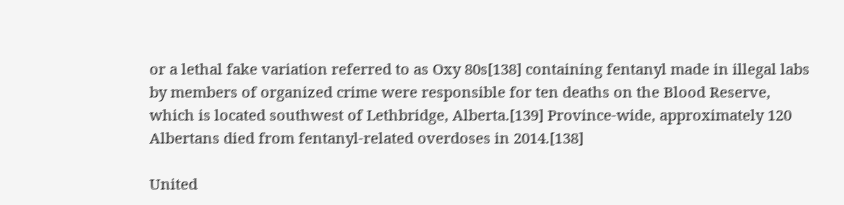or a lethal fake variation referred to as Oxy 80s[138] containing fentanyl made in illegal labs by members of organized crime were responsible for ten deaths on the Blood Reserve, which is located southwest of Lethbridge, Alberta.[139] Province-wide, approximately 120 Albertans died from fentanyl-related overdoses in 2014.[138]

United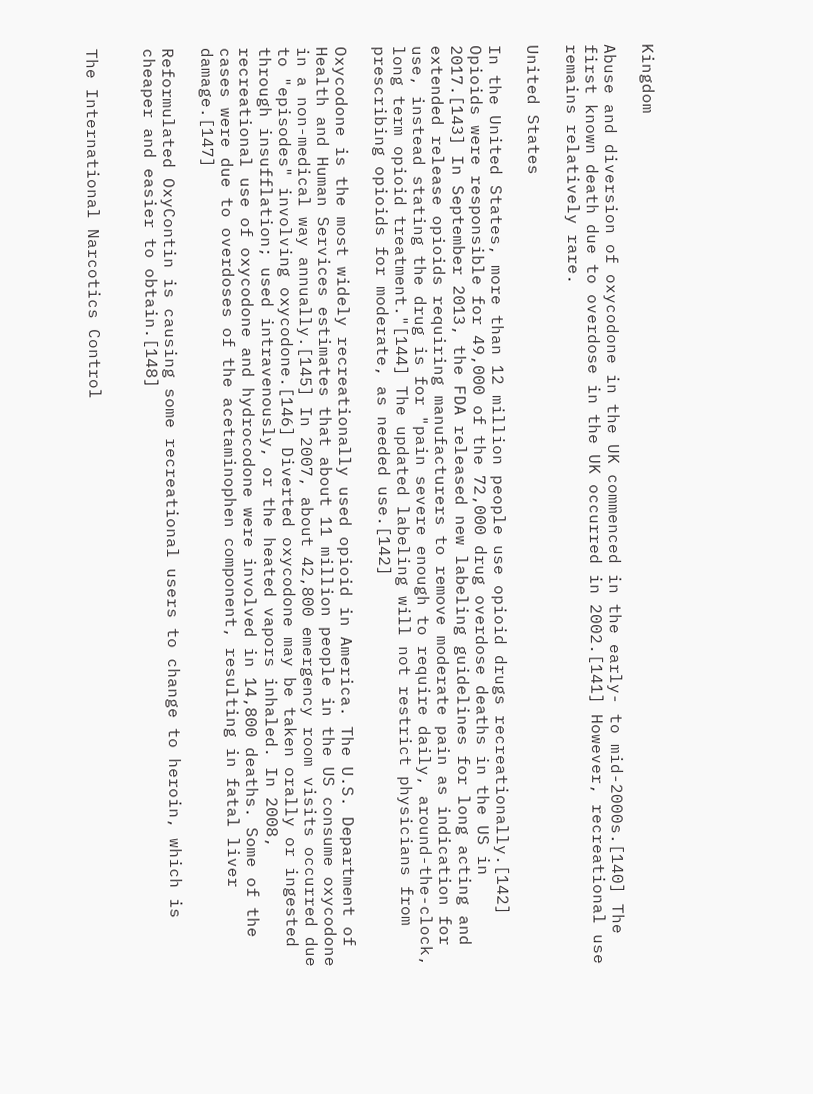Kingdom

Abuse and diversion of oxycodone in the UK commenced in the early- to mid-2000s.[140] The first known death due to overdose in the UK occurred in 2002.[141] However, recreational use remains relatively rare.

United States

In the United States, more than 12 million people use opioid drugs recreationally.[142] Opioids were responsible for 49,000 of the 72,000 drug overdose deaths in the US in 2017.[143] In September 2013, the FDA released new labeling guidelines for long acting and extended release opioids requiring manufacturers to remove moderate pain as indication for use, instead stating the drug is for "pain severe enough to require daily, around-the-clock, long term opioid treatment."[144] The updated labeling will not restrict physicians from prescribing opioids for moderate, as needed use.[142]

Oxycodone is the most widely recreationally used opioid in America. The U.S. Department of Health and Human Services estimates that about 11 million people in the US consume oxycodone in a non-medical way annually.[145] In 2007, about 42,800 emergency room visits occurred due to "episodes" involving oxycodone.[146] Diverted oxycodone may be taken orally or ingested through insufflation; used intravenously, or the heated vapors inhaled. In 2008, recreational use of oxycodone and hydrocodone were involved in 14,800 deaths. Some of the cases were due to overdoses of the acetaminophen component, resulting in fatal liver damage.[147]

Reformulated OxyContin is causing some recreational users to change to heroin, which is cheaper and easier to obtain.[148]


The International Narcotics Control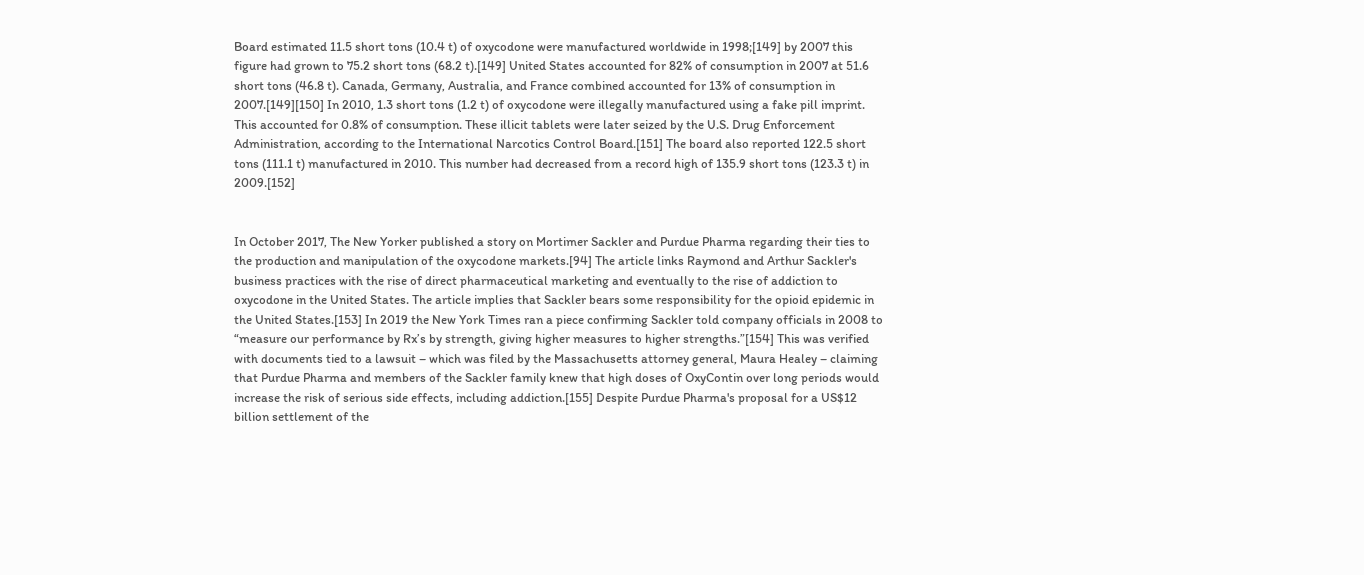Board estimated 11.5 short tons (10.4 t) of oxycodone were manufactured worldwide in 1998;[149] by 2007 this figure had grown to 75.2 short tons (68.2 t).[149] United States accounted for 82% of consumption in 2007 at 51.6 short tons (46.8 t). Canada, Germany, Australia, and France combined accounted for 13% of consumption in 2007.[149][150] In 2010, 1.3 short tons (1.2 t) of oxycodone were illegally manufactured using a fake pill imprint. This accounted for 0.8% of consumption. These illicit tablets were later seized by the U.S. Drug Enforcement Administration, according to the International Narcotics Control Board.[151] The board also reported 122.5 short tons (111.1 t) manufactured in 2010. This number had decreased from a record high of 135.9 short tons (123.3 t) in 2009.[152]


In October 2017, The New Yorker published a story on Mortimer Sackler and Purdue Pharma regarding their ties to the production and manipulation of the oxycodone markets.[94] The article links Raymond and Arthur Sackler's business practices with the rise of direct pharmaceutical marketing and eventually to the rise of addiction to oxycodone in the United States. The article implies that Sackler bears some responsibility for the opioid epidemic in the United States.[153] In 2019 the New York Times ran a piece confirming Sackler told company officials in 2008 to “measure our performance by Rx’s by strength, giving higher measures to higher strengths.”[154] This was verified with documents tied to a lawsuit – which was filed by the Massachusetts attorney general, Maura Healey – claiming that Purdue Pharma and members of the Sackler family knew that high doses of OxyContin over long periods would increase the risk of serious side effects, including addiction.[155] Despite Purdue Pharma's proposal for a US$12 billion settlement of the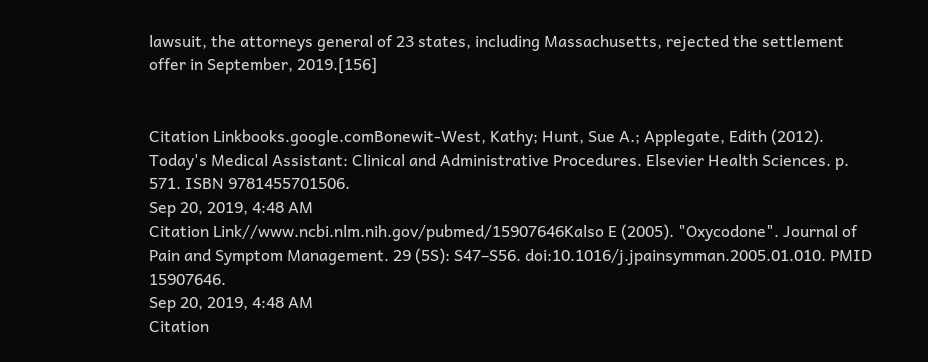lawsuit, the attorneys general of 23 states, including Massachusetts, rejected the settlement offer in September, 2019.[156]


Citation Linkbooks.google.comBonewit-West, Kathy; Hunt, Sue A.; Applegate, Edith (2012). Today's Medical Assistant: Clinical and Administrative Procedures. Elsevier Health Sciences. p. 571. ISBN 9781455701506.
Sep 20, 2019, 4:48 AM
Citation Link//www.ncbi.nlm.nih.gov/pubmed/15907646Kalso E (2005). "Oxycodone". Journal of Pain and Symptom Management. 29 (5S): S47–S56. doi:10.1016/j.jpainsymman.2005.01.010. PMID 15907646.
Sep 20, 2019, 4:48 AM
Citation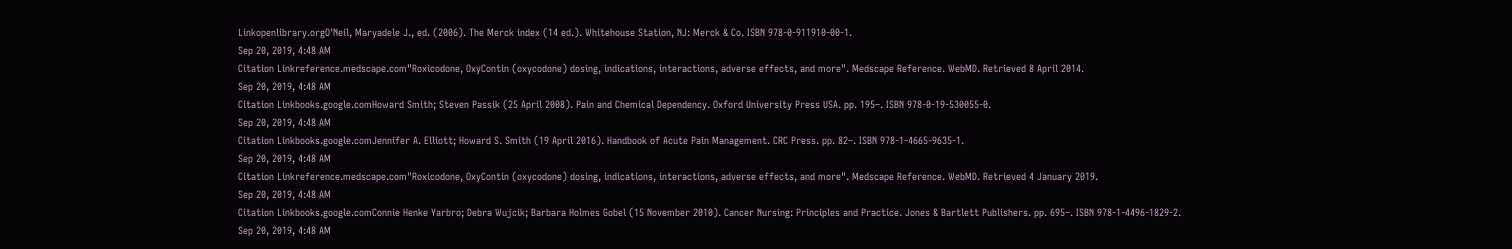Linkopenlibrary.orgO'Neil, Maryadele J., ed. (2006). The Merck index (14 ed.). Whitehouse Station, NJ: Merck & Co. ISBN 978-0-911910-00-1.
Sep 20, 2019, 4:48 AM
Citation Linkreference.medscape.com"Roxicodone, OxyContin (oxycodone) dosing, indications, interactions, adverse effects, and more". Medscape Reference. WebMD. Retrieved 8 April 2014.
Sep 20, 2019, 4:48 AM
Citation Linkbooks.google.comHoward Smith; Steven Passik (25 April 2008). Pain and Chemical Dependency. Oxford University Press USA. pp. 195–. ISBN 978-0-19-530055-0.
Sep 20, 2019, 4:48 AM
Citation Linkbooks.google.comJennifer A. Elliott; Howard S. Smith (19 April 2016). Handbook of Acute Pain Management. CRC Press. pp. 82–. ISBN 978-1-4665-9635-1.
Sep 20, 2019, 4:48 AM
Citation Linkreference.medscape.com"Roxicodone, OxyContin (oxycodone) dosing, indications, interactions, adverse effects, and more". Medscape Reference. WebMD. Retrieved 4 January 2019.
Sep 20, 2019, 4:48 AM
Citation Linkbooks.google.comConnie Henke Yarbro; Debra Wujcik; Barbara Holmes Gobel (15 November 2010). Cancer Nursing: Principles and Practice. Jones & Bartlett Publishers. pp. 695–. ISBN 978-1-4496-1829-2.
Sep 20, 2019, 4:48 AM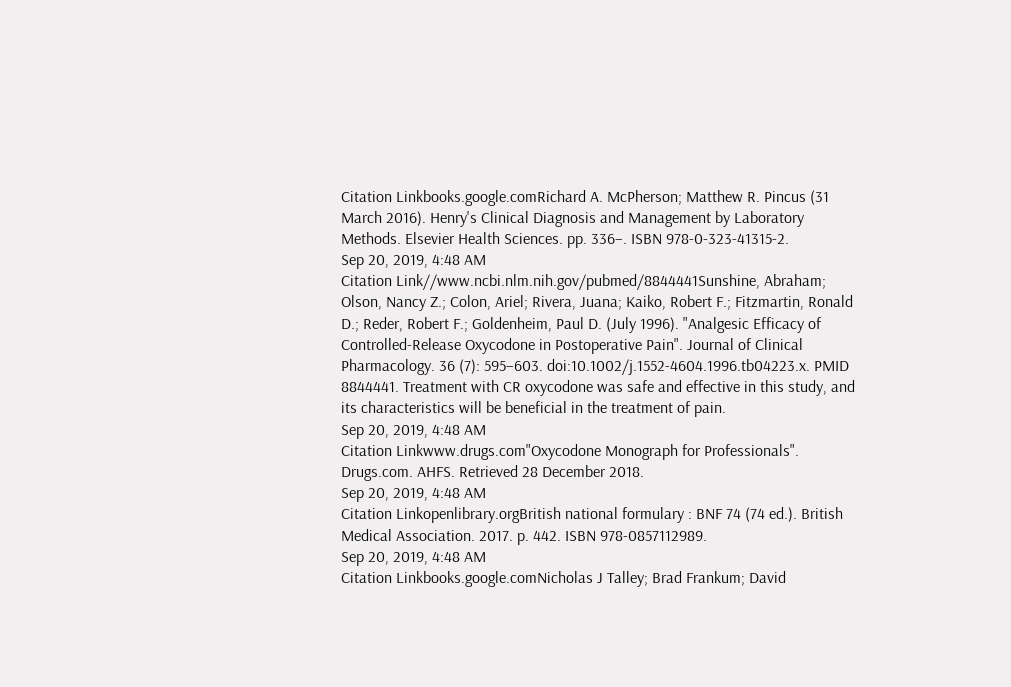Citation Linkbooks.google.comRichard A. McPherson; Matthew R. Pincus (31 March 2016). Henry's Clinical Diagnosis and Management by Laboratory Methods. Elsevier Health Sciences. pp. 336–. ISBN 978-0-323-41315-2.
Sep 20, 2019, 4:48 AM
Citation Link//www.ncbi.nlm.nih.gov/pubmed/8844441Sunshine, Abraham; Olson, Nancy Z.; Colon, Ariel; Rivera, Juana; Kaiko, Robert F.; Fitzmartin, Ronald D.; Reder, Robert F.; Goldenheim, Paul D. (July 1996). "Analgesic Efficacy of Controlled-Release Oxycodone in Postoperative Pain". Journal of Clinical Pharmacology. 36 (7): 595–603. doi:10.1002/j.1552-4604.1996.tb04223.x. PMID 8844441. Treatment with CR oxycodone was safe and effective in this study, and its characteristics will be beneficial in the treatment of pain.
Sep 20, 2019, 4:48 AM
Citation Linkwww.drugs.com"Oxycodone Monograph for Professionals". Drugs.com. AHFS. Retrieved 28 December 2018.
Sep 20, 2019, 4:48 AM
Citation Linkopenlibrary.orgBritish national formulary : BNF 74 (74 ed.). British Medical Association. 2017. p. 442. ISBN 978-0857112989.
Sep 20, 2019, 4:48 AM
Citation Linkbooks.google.comNicholas J Talley; Brad Frankum; David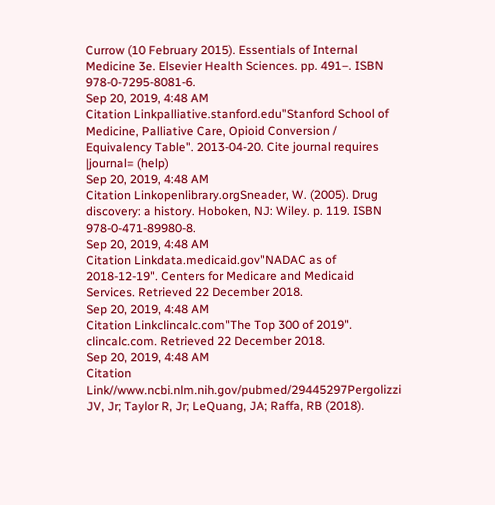Currow (10 February 2015). Essentials of Internal Medicine 3e. Elsevier Health Sciences. pp. 491–. ISBN 978-0-7295-8081-6.
Sep 20, 2019, 4:48 AM
Citation Linkpalliative.stanford.edu"Stanford School of Medicine, Palliative Care, Opioid Conversion / Equivalency Table". 2013-04-20. Cite journal requires |journal= (help)
Sep 20, 2019, 4:48 AM
Citation Linkopenlibrary.orgSneader, W. (2005). Drug discovery: a history. Hoboken, NJ: Wiley. p. 119. ISBN 978-0-471-89980-8.
Sep 20, 2019, 4:48 AM
Citation Linkdata.medicaid.gov"NADAC as of 2018-12-19". Centers for Medicare and Medicaid Services. Retrieved 22 December 2018.
Sep 20, 2019, 4:48 AM
Citation Linkclincalc.com"The Top 300 of 2019". clincalc.com. Retrieved 22 December 2018.
Sep 20, 2019, 4:48 AM
Citation Link//www.ncbi.nlm.nih.gov/pubmed/29445297Pergolizzi JV, Jr; Taylor R, Jr; LeQuang, JA; Raffa, RB (2018).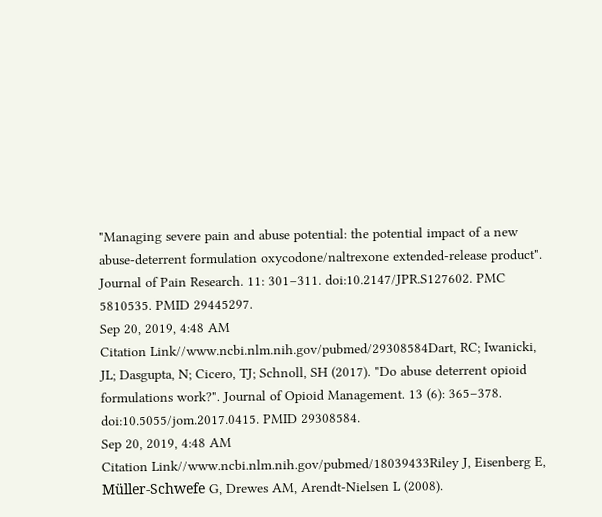"Managing severe pain and abuse potential: the potential impact of a new abuse-deterrent formulation oxycodone/naltrexone extended-release product". Journal of Pain Research. 11: 301–311. doi:10.2147/JPR.S127602. PMC 5810535. PMID 29445297.
Sep 20, 2019, 4:48 AM
Citation Link//www.ncbi.nlm.nih.gov/pubmed/29308584Dart, RC; Iwanicki, JL; Dasgupta, N; Cicero, TJ; Schnoll, SH (2017). "Do abuse deterrent opioid formulations work?". Journal of Opioid Management. 13 (6): 365–378. doi:10.5055/jom.2017.0415. PMID 29308584.
Sep 20, 2019, 4:48 AM
Citation Link//www.ncbi.nlm.nih.gov/pubmed/18039433Riley J, Eisenberg E, Müller-Schwefe G, Drewes AM, Arendt-Nielsen L (2008).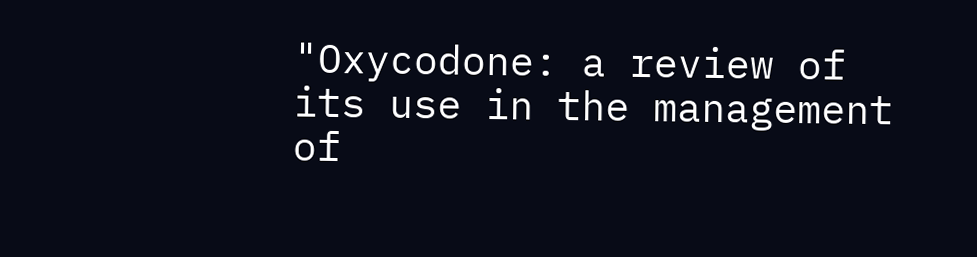"Oxycodone: a review of its use in the management of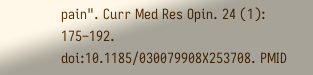pain". Curr Med Res Opin. 24 (1): 175–192. doi:10.1185/030079908X253708. PMID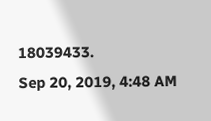18039433.
Sep 20, 2019, 4:48 AM